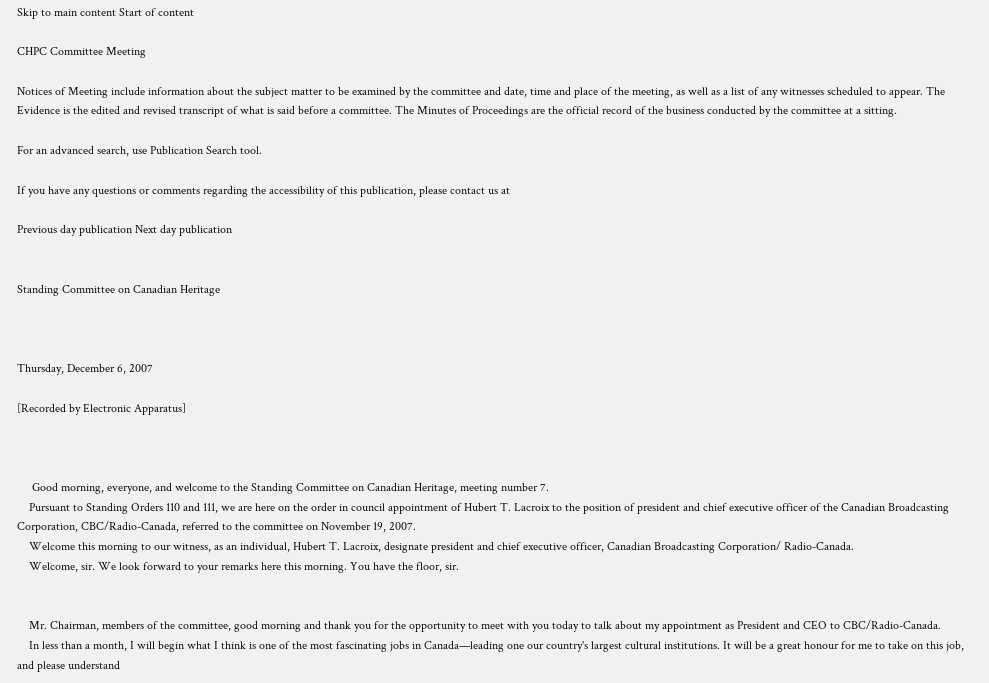Skip to main content Start of content

CHPC Committee Meeting

Notices of Meeting include information about the subject matter to be examined by the committee and date, time and place of the meeting, as well as a list of any witnesses scheduled to appear. The Evidence is the edited and revised transcript of what is said before a committee. The Minutes of Proceedings are the official record of the business conducted by the committee at a sitting.

For an advanced search, use Publication Search tool.

If you have any questions or comments regarding the accessibility of this publication, please contact us at

Previous day publication Next day publication


Standing Committee on Canadian Heritage



Thursday, December 6, 2007

[Recorded by Electronic Apparatus]



     Good morning, everyone, and welcome to the Standing Committee on Canadian Heritage, meeting number 7.
    Pursuant to Standing Orders 110 and 111, we are here on the order in council appointment of Hubert T. Lacroix to the position of president and chief executive officer of the Canadian Broadcasting Corporation, CBC/Radio-Canada, referred to the committee on November 19, 2007.
    Welcome this morning to our witness, as an individual, Hubert T. Lacroix, designate president and chief executive officer, Canadian Broadcasting Corporation/ Radio-Canada.
    Welcome, sir. We look forward to your remarks here this morning. You have the floor, sir.


    Mr. Chairman, members of the committee, good morning and thank you for the opportunity to meet with you today to talk about my appointment as President and CEO to CBC/Radio-Canada.
    In less than a month, I will begin what I think is one of the most fascinating jobs in Canada—leading one our country's largest cultural institutions. It will be a great honour for me to take on this job, and please understand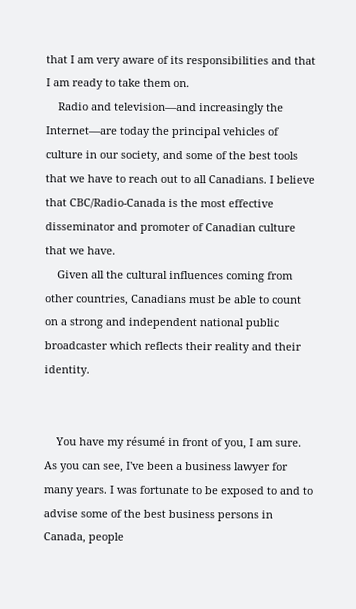that I am very aware of its responsibilities and that I am ready to take them on.
    Radio and television—and increasingly the Internet—are today the principal vehicles of culture in our society, and some of the best tools that we have to reach out to all Canadians. I believe that CBC/Radio-Canada is the most effective disseminator and promoter of Canadian culture that we have.
    Given all the cultural influences coming from other countries, Canadians must be able to count on a strong and independent national public broadcaster which reflects their reality and their identity.


    You have my résumé in front of you, I am sure. As you can see, I've been a business lawyer for many years. I was fortunate to be exposed to and to advise some of the best business persons in Canada, people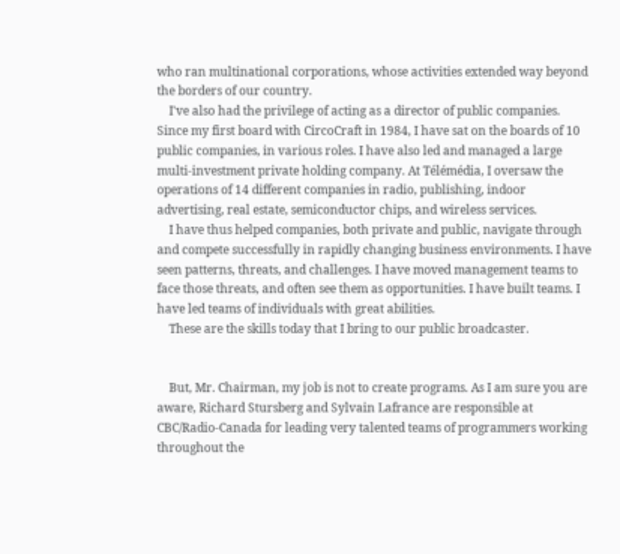who ran multinational corporations, whose activities extended way beyond the borders of our country.
    I've also had the privilege of acting as a director of public companies. Since my first board with CircoCraft in 1984, I have sat on the boards of 10 public companies, in various roles. I have also led and managed a large multi-investment private holding company. At Télémédia, I oversaw the operations of 14 different companies in radio, publishing, indoor advertising, real estate, semiconductor chips, and wireless services.
    I have thus helped companies, both private and public, navigate through and compete successfully in rapidly changing business environments. I have seen patterns, threats, and challenges. I have moved management teams to face those threats, and often see them as opportunities. I have built teams. I have led teams of individuals with great abilities.
    These are the skills today that I bring to our public broadcaster.


    But, Mr. Chairman, my job is not to create programs. As I am sure you are aware, Richard Stursberg and Sylvain Lafrance are responsible at CBC/Radio-Canada for leading very talented teams of programmers working throughout the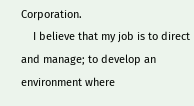Corporation.
    I believe that my job is to direct and manage; to develop an environment where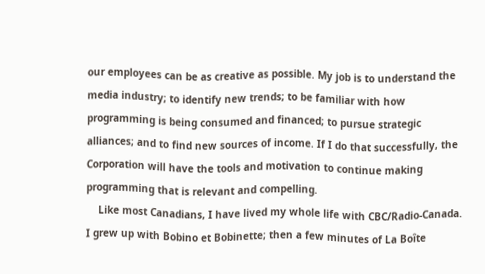our employees can be as creative as possible. My job is to understand the media industry; to identify new trends; to be familiar with how programming is being consumed and financed; to pursue strategic alliances; and to find new sources of income. If I do that successfully, the Corporation will have the tools and motivation to continue making programming that is relevant and compelling.
    Like most Canadians, I have lived my whole life with CBC/Radio-Canada. I grew up with Bobino et Bobinette; then a few minutes of La Boîte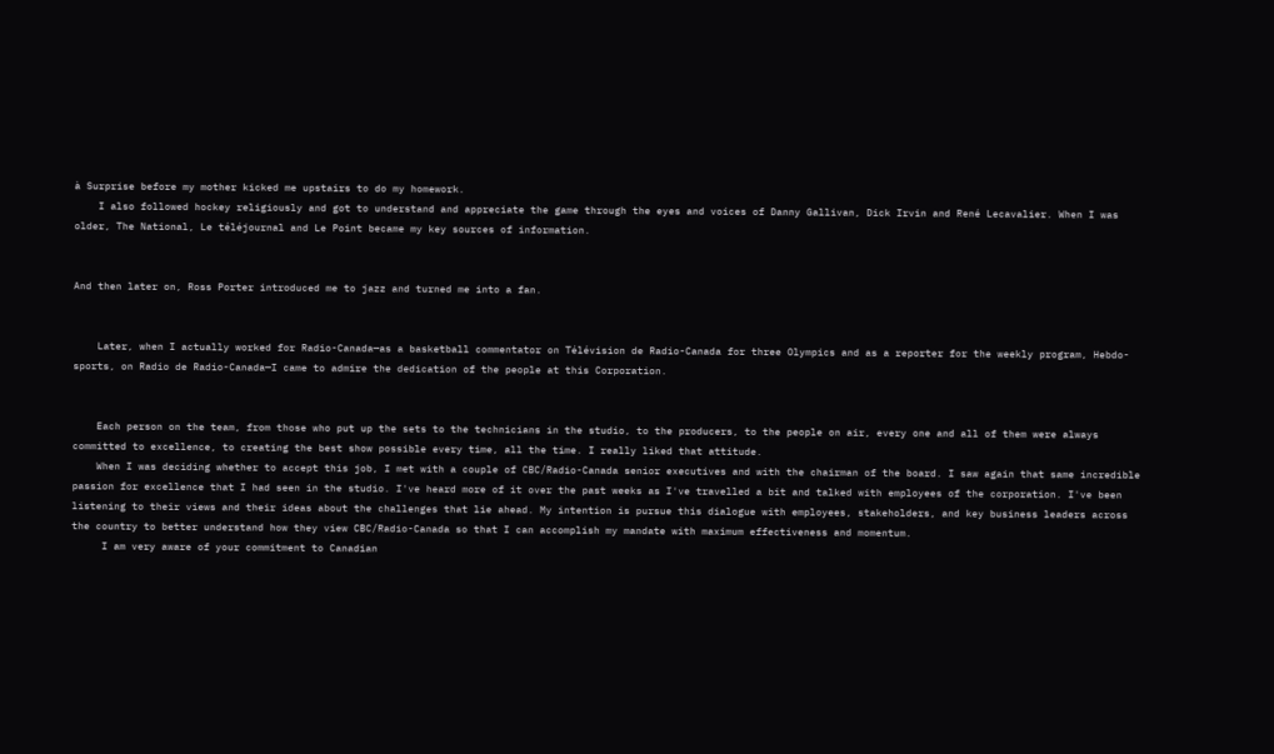à Surprise before my mother kicked me upstairs to do my homework.
    I also followed hockey religiously and got to understand and appreciate the game through the eyes and voices of Danny Gallivan, Dick Irvin and René Lecavalier. When I was older, The National, Le téléjournal and Le Point became my key sources of information.


And then later on, Ross Porter introduced me to jazz and turned me into a fan.


    Later, when I actually worked for Radio-Canada—as a basketball commentator on Télévision de Radio-Canada for three Olympics and as a reporter for the weekly program, Hebdo-sports, on Radio de Radio-Canada—I came to admire the dedication of the people at this Corporation.


    Each person on the team, from those who put up the sets to the technicians in the studio, to the producers, to the people on air, every one and all of them were always committed to excellence, to creating the best show possible every time, all the time. I really liked that attitude.
    When I was deciding whether to accept this job, I met with a couple of CBC/Radio-Canada senior executives and with the chairman of the board. I saw again that same incredible passion for excellence that I had seen in the studio. I've heard more of it over the past weeks as I've travelled a bit and talked with employees of the corporation. I've been listening to their views and their ideas about the challenges that lie ahead. My intention is pursue this dialogue with employees, stakeholders, and key business leaders across the country to better understand how they view CBC/Radio-Canada so that I can accomplish my mandate with maximum effectiveness and momentum.
     I am very aware of your commitment to Canadian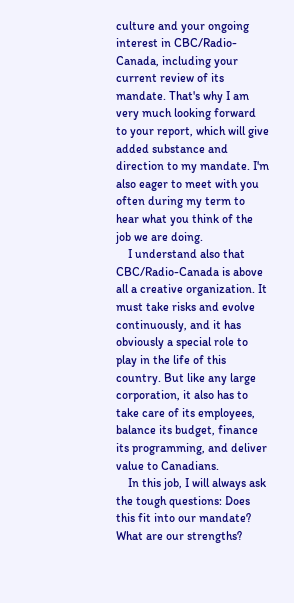culture and your ongoing interest in CBC/Radio-Canada, including your current review of its mandate. That's why I am very much looking forward to your report, which will give added substance and direction to my mandate. I'm also eager to meet with you often during my term to hear what you think of the job we are doing.
    I understand also that CBC/Radio-Canada is above all a creative organization. It must take risks and evolve continuously, and it has obviously a special role to play in the life of this country. But like any large corporation, it also has to take care of its employees, balance its budget, finance its programming, and deliver value to Canadians.
    In this job, I will always ask the tough questions: Does this fit into our mandate? What are our strengths?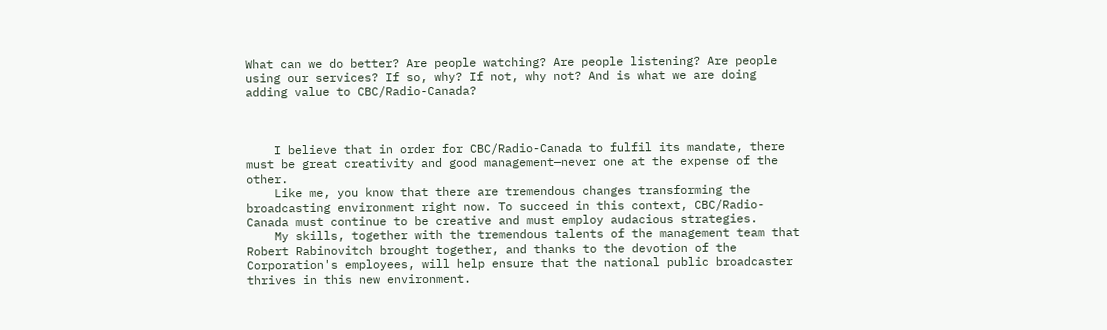What can we do better? Are people watching? Are people listening? Are people using our services? If so, why? If not, why not? And is what we are doing adding value to CBC/Radio-Canada?



    I believe that in order for CBC/Radio-Canada to fulfil its mandate, there must be great creativity and good management—never one at the expense of the other.
    Like me, you know that there are tremendous changes transforming the broadcasting environment right now. To succeed in this context, CBC/Radio-Canada must continue to be creative and must employ audacious strategies.
    My skills, together with the tremendous talents of the management team that Robert Rabinovitch brought together, and thanks to the devotion of the Corporation's employees, will help ensure that the national public broadcaster thrives in this new environment.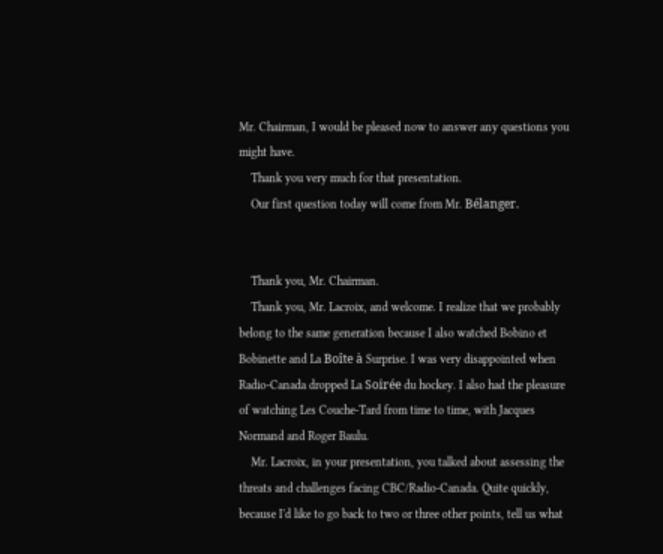Mr. Chairman, I would be pleased now to answer any questions you might have.
    Thank you very much for that presentation.
    Our first question today will come from Mr. Bélanger.


    Thank you, Mr. Chairman.
    Thank you, Mr. Lacroix, and welcome. I realize that we probably belong to the same generation because I also watched Bobino et Bobinette and La Boîte à Surprise. I was very disappointed when Radio-Canada dropped La Soirée du hockey. I also had the pleasure of watching Les Couche-Tard from time to time, with Jacques Normand and Roger Baulu.
    Mr. Lacroix, in your presentation, you talked about assessing the threats and challenges facing CBC/Radio-Canada. Quite quickly, because I'd like to go back to two or three other points, tell us what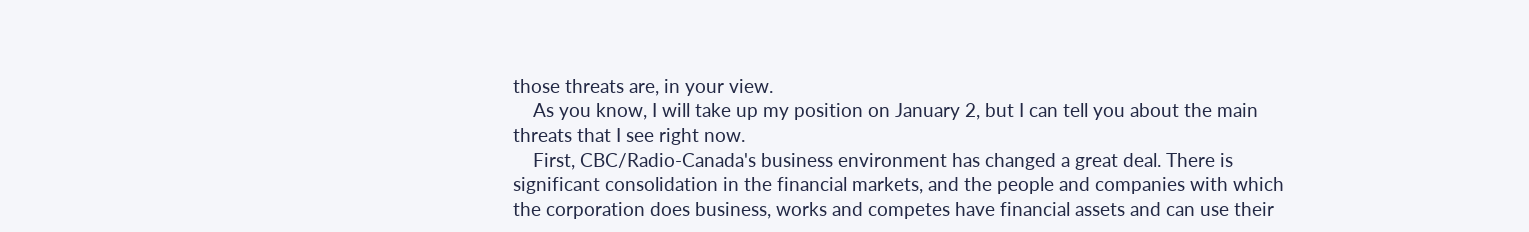those threats are, in your view.
    As you know, I will take up my position on January 2, but I can tell you about the main threats that I see right now.
    First, CBC/Radio-Canada's business environment has changed a great deal. There is significant consolidation in the financial markets, and the people and companies with which the corporation does business, works and competes have financial assets and can use their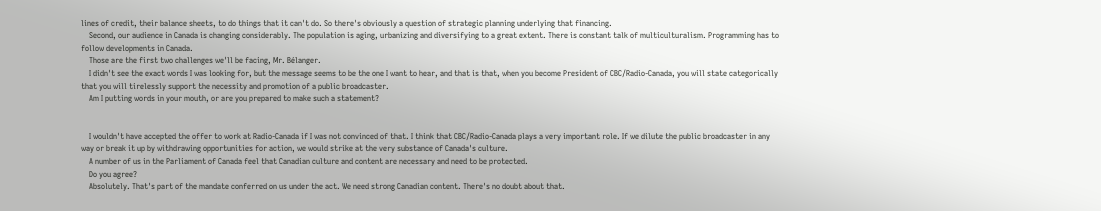lines of credit, their balance sheets, to do things that it can't do. So there's obviously a question of strategic planning underlying that financing.
    Second, our audience in Canada is changing considerably. The population is aging, urbanizing and diversifying to a great extent. There is constant talk of multiculturalism. Programming has to follow developments in Canada.
    Those are the first two challenges we'll be facing, Mr. Bélanger.
    I didn't see the exact words I was looking for, but the message seems to be the one I want to hear, and that is that, when you become President of CBC/Radio-Canada, you will state categorically that you will tirelessly support the necessity and promotion of a public broadcaster.
    Am I putting words in your mouth, or are you prepared to make such a statement?


    I wouldn't have accepted the offer to work at Radio-Canada if I was not convinced of that. I think that CBC/Radio-Canada plays a very important role. If we dilute the public broadcaster in any way or break it up by withdrawing opportunities for action, we would strike at the very substance of Canada's culture.
    A number of us in the Parliament of Canada feel that Canadian culture and content are necessary and need to be protected.
    Do you agree?
    Absolutely. That's part of the mandate conferred on us under the act. We need strong Canadian content. There's no doubt about that.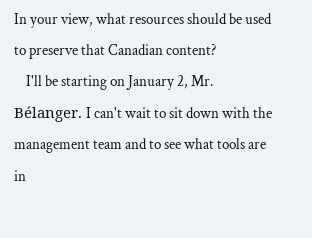In your view, what resources should be used to preserve that Canadian content?
    I'll be starting on January 2, Mr. Bélanger. I can't wait to sit down with the management team and to see what tools are in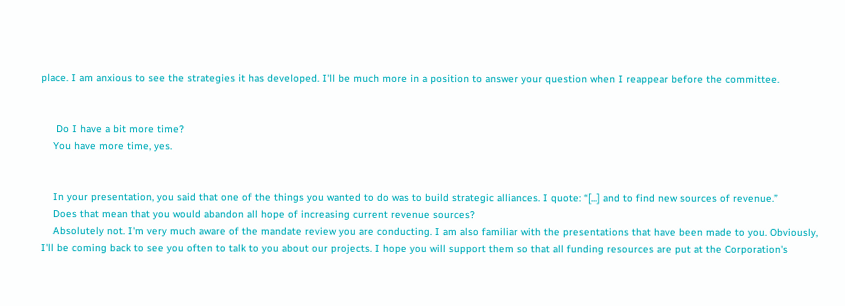place. I am anxious to see the strategies it has developed. I'll be much more in a position to answer your question when I reappear before the committee.


     Do I have a bit more time?
    You have more time, yes.


    In your presentation, you said that one of the things you wanted to do was to build strategic alliances. I quote: “[...] and to find new sources of revenue.”
    Does that mean that you would abandon all hope of increasing current revenue sources?
    Absolutely not. I'm very much aware of the mandate review you are conducting. I am also familiar with the presentations that have been made to you. Obviously, I'll be coming back to see you often to talk to you about our projects. I hope you will support them so that all funding resources are put at the Corporation's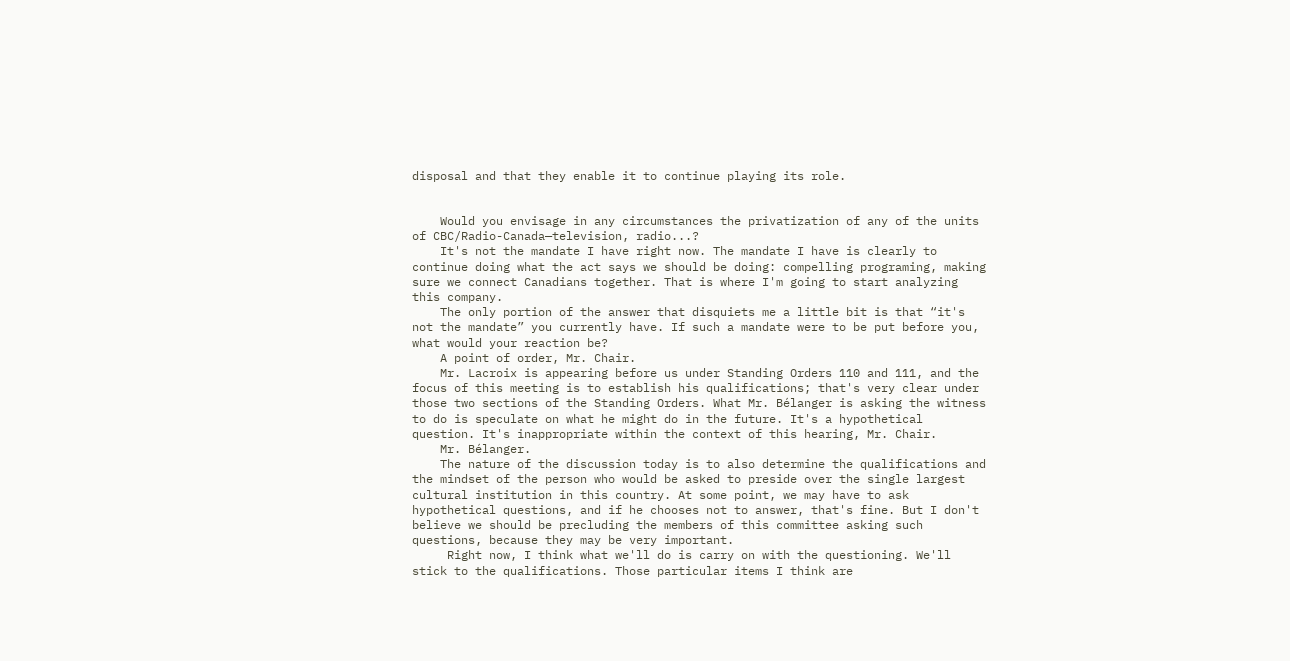disposal and that they enable it to continue playing its role.


    Would you envisage in any circumstances the privatization of any of the units of CBC/Radio-Canada—television, radio...?
    It's not the mandate I have right now. The mandate I have is clearly to continue doing what the act says we should be doing: compelling programing, making sure we connect Canadians together. That is where I'm going to start analyzing this company.
    The only portion of the answer that disquiets me a little bit is that “it's not the mandate” you currently have. If such a mandate were to be put before you, what would your reaction be?
    A point of order, Mr. Chair.
    Mr. Lacroix is appearing before us under Standing Orders 110 and 111, and the focus of this meeting is to establish his qualifications; that's very clear under those two sections of the Standing Orders. What Mr. Bélanger is asking the witness to do is speculate on what he might do in the future. It's a hypothetical question. It's inappropriate within the context of this hearing, Mr. Chair.
    Mr. Bélanger.
    The nature of the discussion today is to also determine the qualifications and the mindset of the person who would be asked to preside over the single largest cultural institution in this country. At some point, we may have to ask hypothetical questions, and if he chooses not to answer, that's fine. But I don't believe we should be precluding the members of this committee asking such questions, because they may be very important.
     Right now, I think what we'll do is carry on with the questioning. We'll stick to the qualifications. Those particular items I think are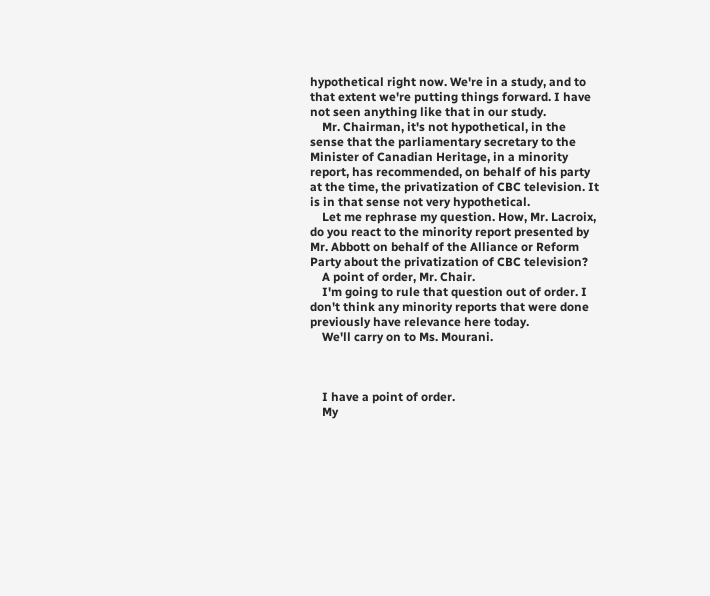hypothetical right now. We're in a study, and to that extent we're putting things forward. I have not seen anything like that in our study.
    Mr. Chairman, it's not hypothetical, in the sense that the parliamentary secretary to the Minister of Canadian Heritage, in a minority report, has recommended, on behalf of his party at the time, the privatization of CBC television. It is in that sense not very hypothetical.
    Let me rephrase my question. How, Mr. Lacroix, do you react to the minority report presented by Mr. Abbott on behalf of the Alliance or Reform Party about the privatization of CBC television?
    A point of order, Mr. Chair.
    I'm going to rule that question out of order. I don't think any minority reports that were done previously have relevance here today.
    We'll carry on to Ms. Mourani.



    I have a point of order.
    My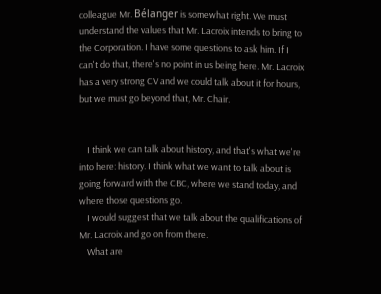colleague Mr. Bélanger is somewhat right. We must understand the values that Mr. Lacroix intends to bring to the Corporation. I have some questions to ask him. If I can't do that, there's no point in us being here. Mr. Lacroix has a very strong CV and we could talk about it for hours, but we must go beyond that, Mr. Chair.


    I think we can talk about history, and that's what we're into here: history. I think what we want to talk about is going forward with the CBC, where we stand today, and where those questions go.
    I would suggest that we talk about the qualifications of Mr. Lacroix and go on from there.
    What are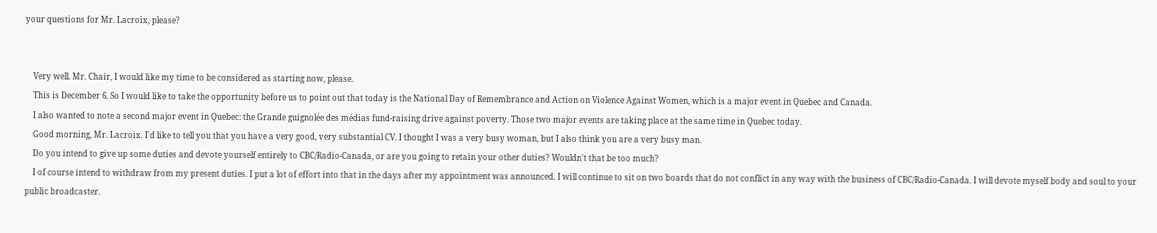your questions for Mr. Lacroix, please?


    Very well. Mr. Chair, I would like my time to be considered as starting now, please.
    This is December 6. So I would like to take the opportunity before us to point out that today is the National Day of Remembrance and Action on Violence Against Women, which is a major event in Quebec and Canada.
    I also wanted to note a second major event in Quebec: the Grande guignolée des médias fund-raising drive against poverty. Those two major events are taking place at the same time in Quebec today.
    Good morning, Mr. Lacroix. I'd like to tell you that you have a very good, very substantial CV. I thought I was a very busy woman, but I also think you are a very busy man.
    Do you intend to give up some duties and devote yourself entirely to CBC/Radio-Canada, or are you going to retain your other duties? Wouldn't that be too much?
    I of course intend to withdraw from my present duties. I put a lot of effort into that in the days after my appointment was announced. I will continue to sit on two boards that do not conflict in any way with the business of CBC/Radio-Canada. I will devote myself body and soul to your public broadcaster.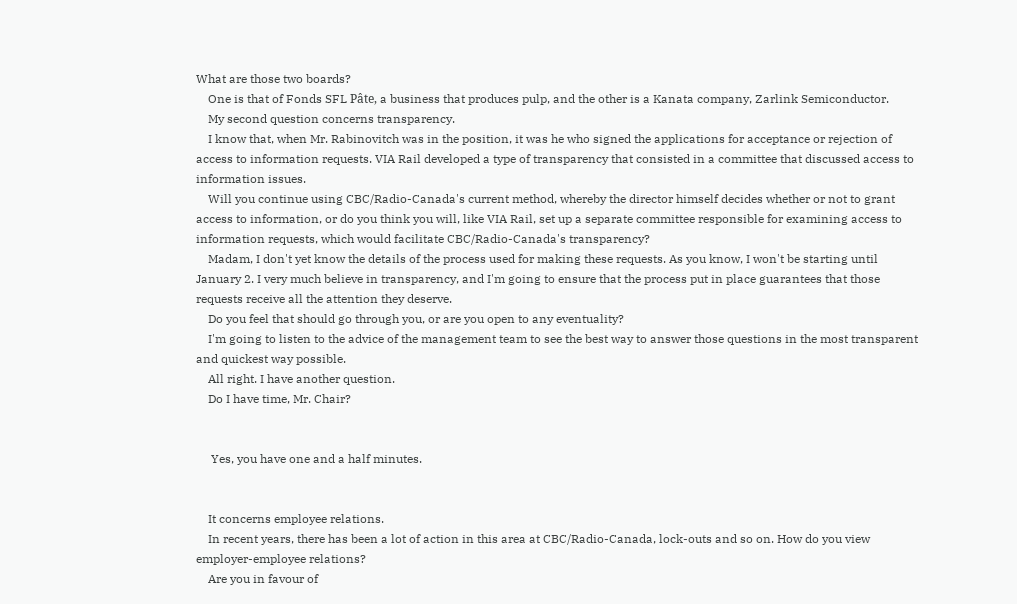What are those two boards?
    One is that of Fonds SFL Pâte, a business that produces pulp, and the other is a Kanata company, Zarlink Semiconductor.
    My second question concerns transparency.
    I know that, when Mr. Rabinovitch was in the position, it was he who signed the applications for acceptance or rejection of access to information requests. VIA Rail developed a type of transparency that consisted in a committee that discussed access to information issues.
    Will you continue using CBC/Radio-Canada's current method, whereby the director himself decides whether or not to grant access to information, or do you think you will, like VIA Rail, set up a separate committee responsible for examining access to information requests, which would facilitate CBC/Radio-Canada's transparency?
    Madam, I don't yet know the details of the process used for making these requests. As you know, I won't be starting until January 2. I very much believe in transparency, and I'm going to ensure that the process put in place guarantees that those requests receive all the attention they deserve.
    Do you feel that should go through you, or are you open to any eventuality?
    I'm going to listen to the advice of the management team to see the best way to answer those questions in the most transparent and quickest way possible.
    All right. I have another question.
    Do I have time, Mr. Chair?


     Yes, you have one and a half minutes.


    It concerns employee relations.
    In recent years, there has been a lot of action in this area at CBC/Radio-Canada, lock-outs and so on. How do you view employer-employee relations?
    Are you in favour of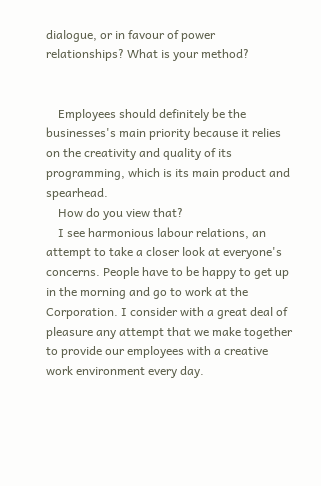dialogue, or in favour of power relationships? What is your method?


    Employees should definitely be the businesses's main priority because it relies on the creativity and quality of its programming, which is its main product and spearhead.
    How do you view that?
    I see harmonious labour relations, an attempt to take a closer look at everyone's concerns. People have to be happy to get up in the morning and go to work at the Corporation. I consider with a great deal of pleasure any attempt that we make together to provide our employees with a creative work environment every day.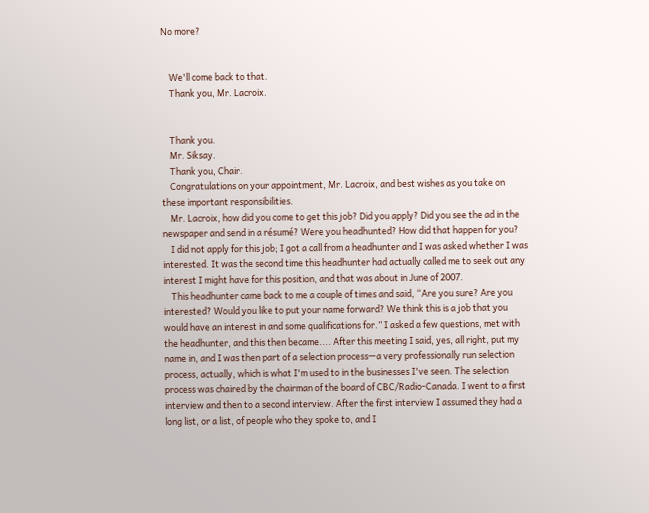No more?


    We'll come back to that.
    Thank you, Mr. Lacroix.


    Thank you.
    Mr. Siksay.
    Thank you, Chair.
    Congratulations on your appointment, Mr. Lacroix, and best wishes as you take on these important responsibilities.
    Mr. Lacroix, how did you come to get this job? Did you apply? Did you see the ad in the newspaper and send in a résumé? Were you headhunted? How did that happen for you?
    I did not apply for this job; I got a call from a headhunter and I was asked whether I was interested. It was the second time this headhunter had actually called me to seek out any interest I might have for this position, and that was about in June of 2007.
    This headhunter came back to me a couple of times and said, “Are you sure? Are you interested? Would you like to put your name forward? We think this is a job that you would have an interest in and some qualifications for.” I asked a few questions, met with the headhunter, and this then became.... After this meeting I said, yes, all right, put my name in, and I was then part of a selection process—a very professionally run selection process, actually, which is what I'm used to in the businesses I've seen. The selection process was chaired by the chairman of the board of CBC/Radio-Canada. I went to a first interview and then to a second interview. After the first interview I assumed they had a long list, or a list, of people who they spoke to, and I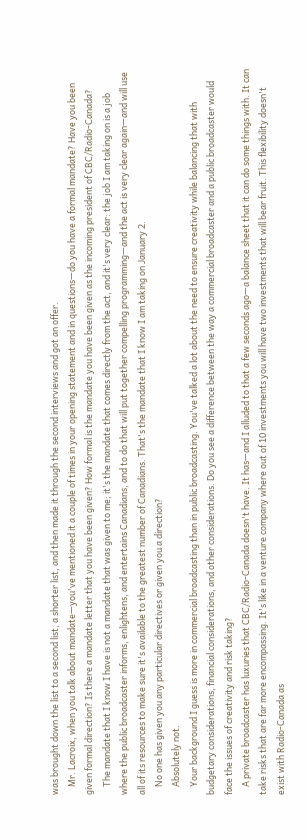was brought down the list to a second list, a shorter list, and then made it through the second interviews and got an offer.
    Mr. Lacroix, when you talk about mandate—you've mentioned it a couple of times in your opening statement and in questions—do you have a formal mandate? Have you been given formal direction? Is there a mandate letter that you have been given? How formal is the mandate you have been given as the incoming president of CBC/Radio-Canada?
    The mandate that I know I have is not a mandate that was given to me; it's the mandate that comes directly from the act, and it's very clear: the job I am taking on is a job where the public broadcaster informs, enlightens, and entertains Canadians, and to do that will put together compelling programming—and the act is very clear again—and will use all of its resources to make sure it's available to the greatest number of Canadians. That's the mandate that I know I am taking on January 2.
    No one has given you any particular directives or given you a direction?
    Absolutely not.
    Your background I guess is more in commercial broadcasting than in public broadcasting. You've talked a lot about the need to ensure creativity while balancing that with budgetary considerations, financial considerations, and other considerations. Do you see a difference between the way a commercial broadcaster and a public broadcaster would face the issues of creativity and risk taking?
    A private broadcaster has luxuries that CBC/Radio-Canada doesn't have. It has—and I alluded to that a few seconds ago—a balance sheet that it can do some things with. It can take risks that are far more encompassing. It's like in a venture company where out of 10 investments you will have two investments that will bear fruit. This flexibility doesn't exist with Radio-Canada as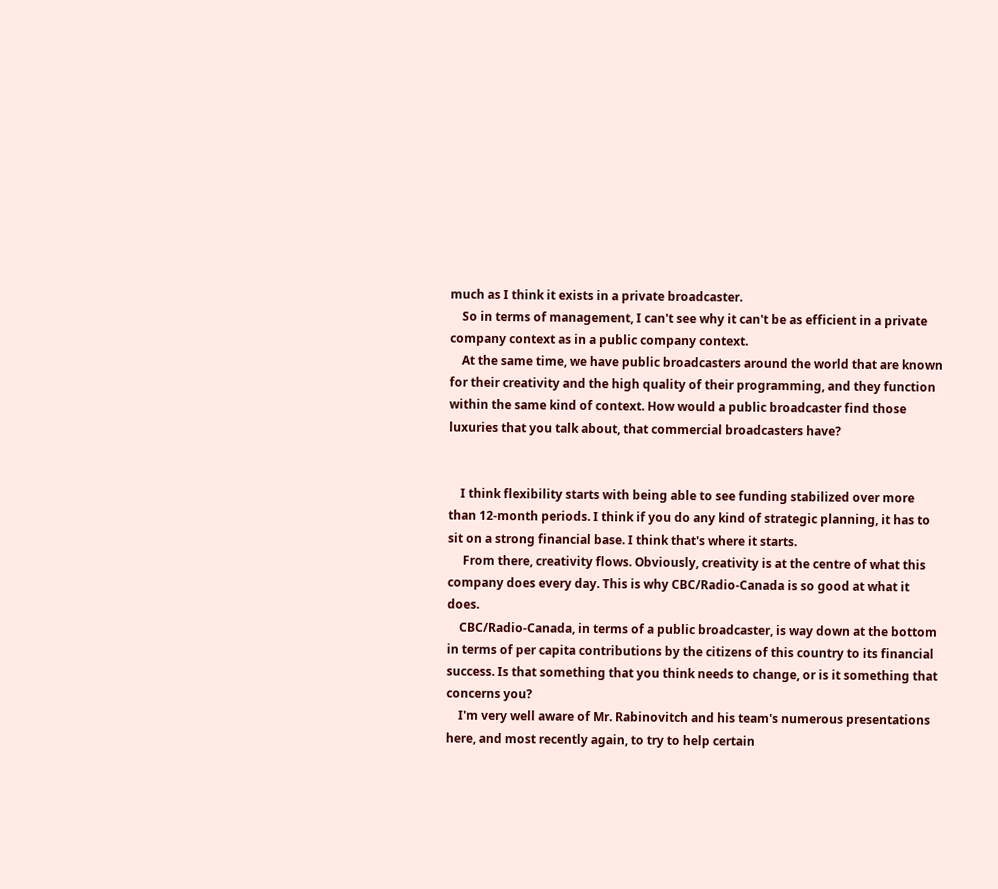much as I think it exists in a private broadcaster.
    So in terms of management, I can't see why it can't be as efficient in a private company context as in a public company context.
    At the same time, we have public broadcasters around the world that are known for their creativity and the high quality of their programming, and they function within the same kind of context. How would a public broadcaster find those luxuries that you talk about, that commercial broadcasters have?


    I think flexibility starts with being able to see funding stabilized over more than 12-month periods. I think if you do any kind of strategic planning, it has to sit on a strong financial base. I think that's where it starts.
     From there, creativity flows. Obviously, creativity is at the centre of what this company does every day. This is why CBC/Radio-Canada is so good at what it does.
    CBC/Radio-Canada, in terms of a public broadcaster, is way down at the bottom in terms of per capita contributions by the citizens of this country to its financial success. Is that something that you think needs to change, or is it something that concerns you?
    I'm very well aware of Mr. Rabinovitch and his team's numerous presentations here, and most recently again, to try to help certain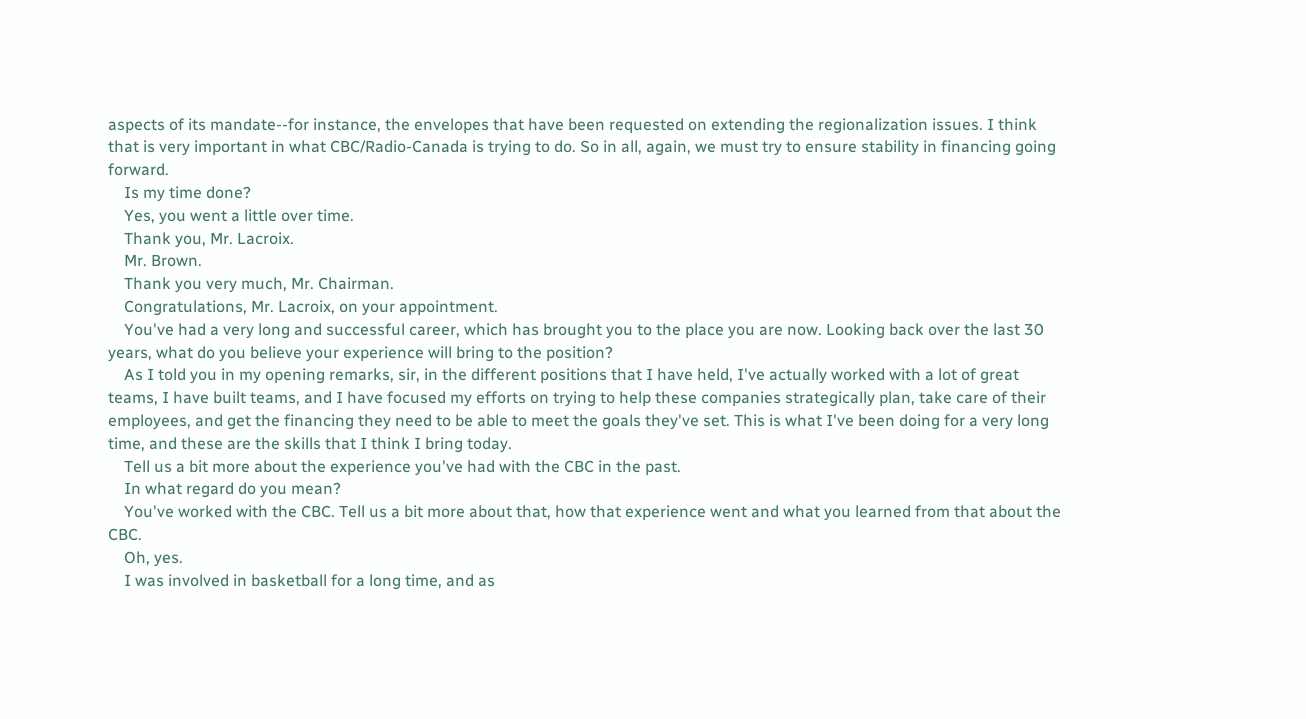aspects of its mandate--for instance, the envelopes that have been requested on extending the regionalization issues. I think that is very important in what CBC/Radio-Canada is trying to do. So in all, again, we must try to ensure stability in financing going forward.
    Is my time done?
    Yes, you went a little over time.
    Thank you, Mr. Lacroix.
    Mr. Brown.
    Thank you very much, Mr. Chairman.
    Congratulations, Mr. Lacroix, on your appointment.
    You've had a very long and successful career, which has brought you to the place you are now. Looking back over the last 30 years, what do you believe your experience will bring to the position?
    As I told you in my opening remarks, sir, in the different positions that I have held, I've actually worked with a lot of great teams, I have built teams, and I have focused my efforts on trying to help these companies strategically plan, take care of their employees, and get the financing they need to be able to meet the goals they've set. This is what I've been doing for a very long time, and these are the skills that I think I bring today.
    Tell us a bit more about the experience you've had with the CBC in the past.
    In what regard do you mean?
    You've worked with the CBC. Tell us a bit more about that, how that experience went and what you learned from that about the CBC.
    Oh, yes.
    I was involved in basketball for a long time, and as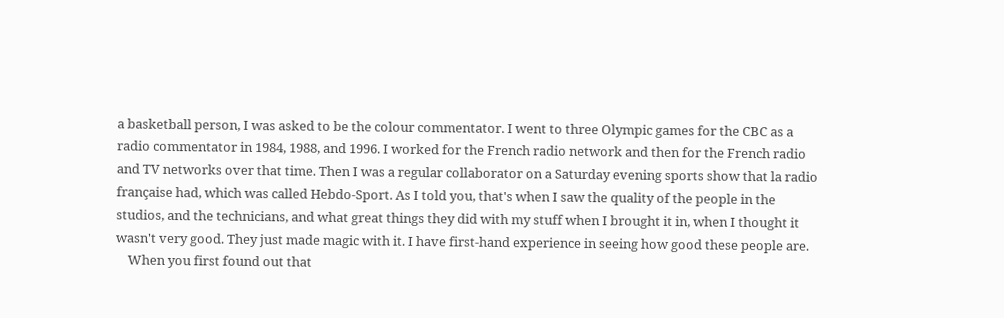a basketball person, I was asked to be the colour commentator. I went to three Olympic games for the CBC as a radio commentator in 1984, 1988, and 1996. I worked for the French radio network and then for the French radio and TV networks over that time. Then I was a regular collaborator on a Saturday evening sports show that la radio française had, which was called Hebdo-Sport. As I told you, that's when I saw the quality of the people in the studios, and the technicians, and what great things they did with my stuff when I brought it in, when I thought it wasn't very good. They just made magic with it. I have first-hand experience in seeing how good these people are.
    When you first found out that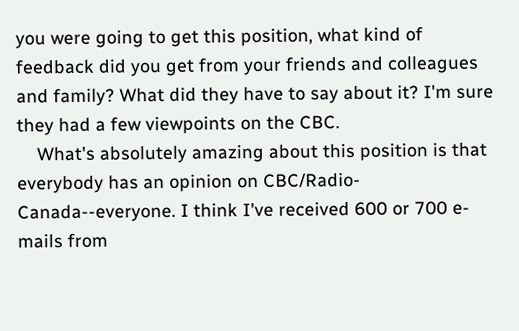you were going to get this position, what kind of feedback did you get from your friends and colleagues and family? What did they have to say about it? I'm sure they had a few viewpoints on the CBC.
    What's absolutely amazing about this position is that everybody has an opinion on CBC/Radio-Canada--everyone. I think I've received 600 or 700 e-mails from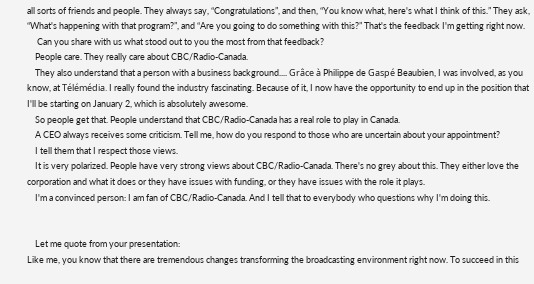all sorts of friends and people. They always say, “Congratulations”, and then, “You know what, here's what I think of this.” They ask, “What's happening with that program?”, and “Are you going to do something with this?” That's the feedback I'm getting right now.
     Can you share with us what stood out to you the most from that feedback?
    People care. They really care about CBC/Radio-Canada.
    They also understand that a person with a business background.... Grâce à Philippe de Gaspé Beaubien, I was involved, as you know, at Télémédia. I really found the industry fascinating. Because of it, I now have the opportunity to end up in the position that I'll be starting on January 2, which is absolutely awesome.
    So people get that. People understand that CBC/Radio-Canada has a real role to play in Canada.
    A CEO always receives some criticism. Tell me, how do you respond to those who are uncertain about your appointment?
    I tell them that I respect those views.
    It is very polarized. People have very strong views about CBC/Radio-Canada. There's no grey about this. They either love the corporation and what it does or they have issues with funding, or they have issues with the role it plays.
    I'm a convinced person: I am fan of CBC/Radio-Canada. And I tell that to everybody who questions why I'm doing this.


    Let me quote from your presentation:
Like me, you know that there are tremendous changes transforming the broadcasting environment right now. To succeed in this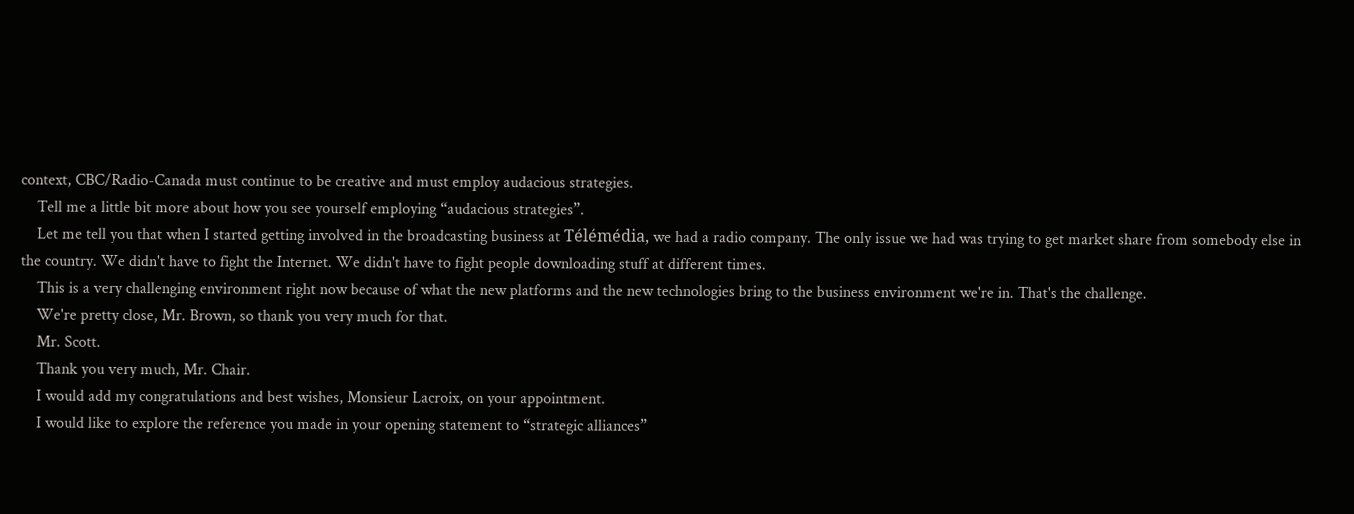context, CBC/Radio-Canada must continue to be creative and must employ audacious strategies.
    Tell me a little bit more about how you see yourself employing “audacious strategies”.
    Let me tell you that when I started getting involved in the broadcasting business at Télémédia, we had a radio company. The only issue we had was trying to get market share from somebody else in the country. We didn't have to fight the Internet. We didn't have to fight people downloading stuff at different times.
    This is a very challenging environment right now because of what the new platforms and the new technologies bring to the business environment we're in. That's the challenge.
    We're pretty close, Mr. Brown, so thank you very much for that.
    Mr. Scott.
    Thank you very much, Mr. Chair.
    I would add my congratulations and best wishes, Monsieur Lacroix, on your appointment.
    I would like to explore the reference you made in your opening statement to “strategic alliances”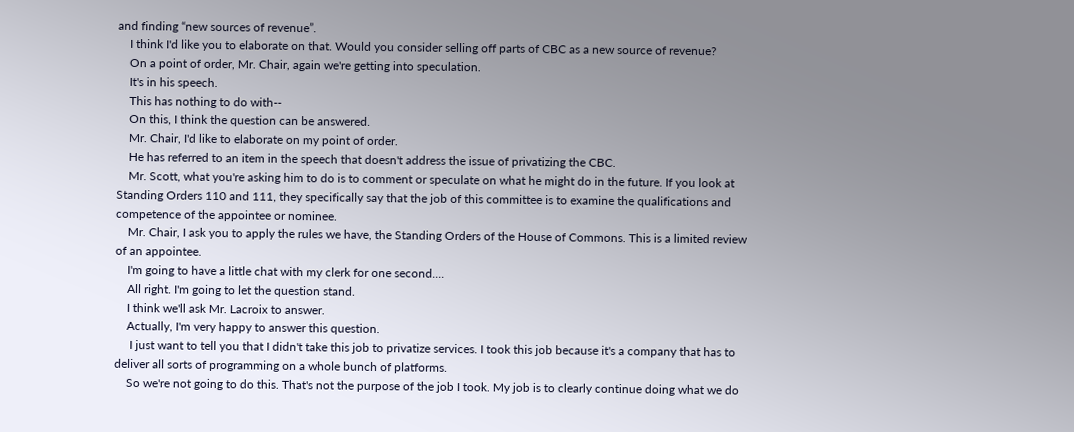and finding “new sources of revenue”.
    I think I'd like you to elaborate on that. Would you consider selling off parts of CBC as a new source of revenue?
    On a point of order, Mr. Chair, again we're getting into speculation.
    It's in his speech.
    This has nothing to do with--
    On this, I think the question can be answered.
    Mr. Chair, I'd like to elaborate on my point of order.
    He has referred to an item in the speech that doesn't address the issue of privatizing the CBC.
    Mr. Scott, what you're asking him to do is to comment or speculate on what he might do in the future. If you look at Standing Orders 110 and 111, they specifically say that the job of this committee is to examine the qualifications and competence of the appointee or nominee.
    Mr. Chair, I ask you to apply the rules we have, the Standing Orders of the House of Commons. This is a limited review of an appointee.
    I'm going to have a little chat with my clerk for one second....
    All right. I'm going to let the question stand.
    I think we'll ask Mr. Lacroix to answer.
    Actually, I'm very happy to answer this question.
     I just want to tell you that I didn't take this job to privatize services. I took this job because it's a company that has to deliver all sorts of programming on a whole bunch of platforms.
    So we're not going to do this. That's not the purpose of the job I took. My job is to clearly continue doing what we do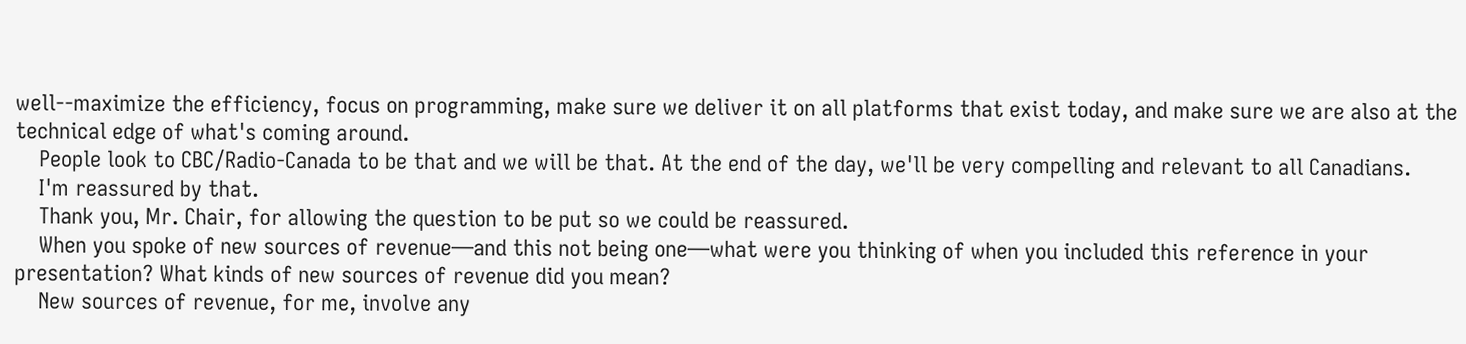well--maximize the efficiency, focus on programming, make sure we deliver it on all platforms that exist today, and make sure we are also at the technical edge of what's coming around.
    People look to CBC/Radio-Canada to be that and we will be that. At the end of the day, we'll be very compelling and relevant to all Canadians.
    I'm reassured by that.
    Thank you, Mr. Chair, for allowing the question to be put so we could be reassured.
    When you spoke of new sources of revenue—and this not being one—what were you thinking of when you included this reference in your presentation? What kinds of new sources of revenue did you mean?
    New sources of revenue, for me, involve any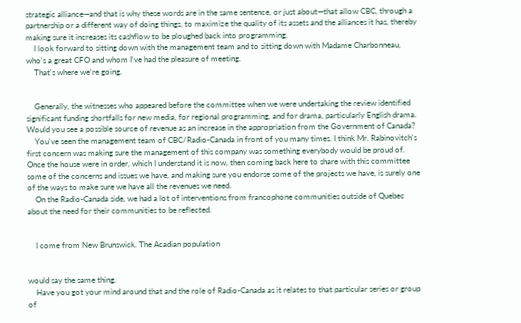strategic alliance—and that is why these words are in the same sentence, or just about—that allow CBC, through a partnership or a different way of doing things, to maximize the quality of its assets and the alliances it has, thereby making sure it increases its cashflow to be ploughed back into programming.
    I look forward to sitting down with the management team and to sitting down with Madame Charbonneau, who's a great CFO and whom I've had the pleasure of meeting.
    That's where we're going.


    Generally, the witnesses who appeared before the committee when we were undertaking the review identified significant funding shortfalls for new media, for regional programming, and for drama, particularly English drama. Would you see a possible source of revenue as an increase in the appropriation from the Government of Canada?
    You've seen the management team of CBC/Radio-Canada in front of you many times. I think Mr. Rabinovitch's first concern was making sure the management of this company was something everybody would be proud of. Once the house were in order, which I understand it is now, then coming back here to share with this committee some of the concerns and issues we have, and making sure you endorse some of the projects we have, is surely one of the ways to make sure we have all the revenues we need.
    On the Radio-Canada side, we had a lot of interventions from francophone communities outside of Quebec about the need for their communities to be reflected.


    I come from New Brunswick. The Acadian population


would say the same thing.
    Have you got your mind around that and the role of Radio-Canada as it relates to that particular series or group of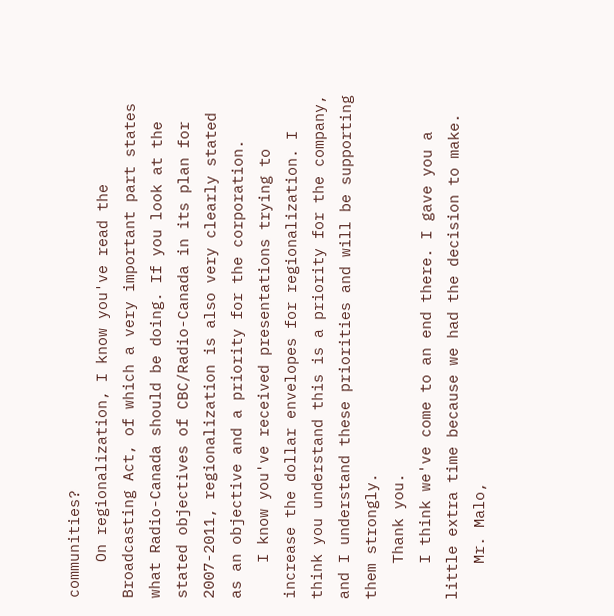communities?
    On regionalization, I know you've read the Broadcasting Act, of which a very important part states what Radio-Canada should be doing. If you look at the stated objectives of CBC/Radio-Canada in its plan for 2007-2011, regionalization is also very clearly stated as an objective and a priority for the corporation.
    I know you've received presentations trying to increase the dollar envelopes for regionalization. I think you understand this is a priority for the company, and I understand these priorities and will be supporting them strongly.
    Thank you.
    I think we've come to an end there. I gave you a little extra time because we had the decision to make.
    Mr. Malo,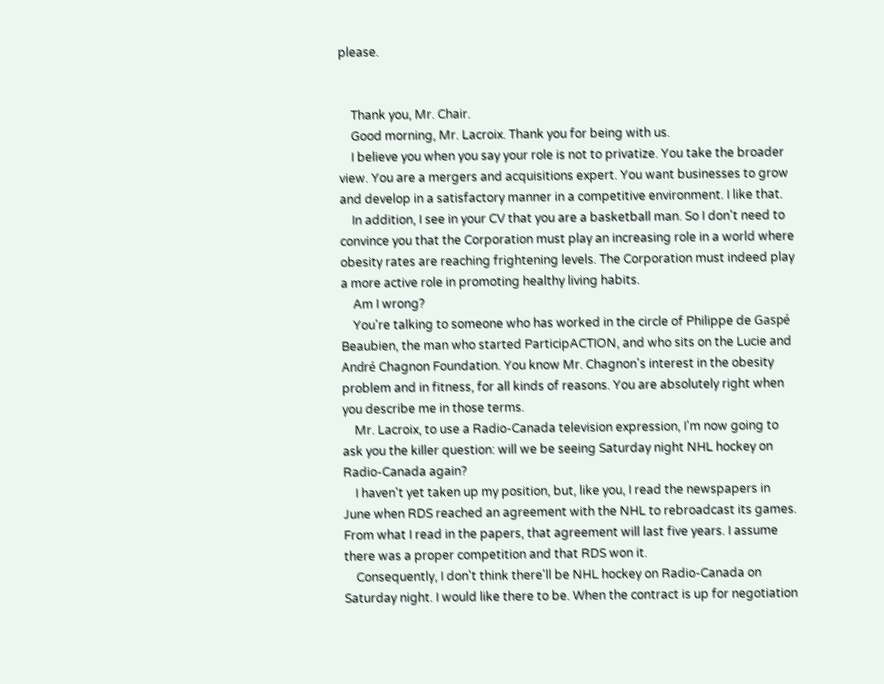please.


    Thank you, Mr. Chair.
    Good morning, Mr. Lacroix. Thank you for being with us.
    I believe you when you say your role is not to privatize. You take the broader view. You are a mergers and acquisitions expert. You want businesses to grow and develop in a satisfactory manner in a competitive environment. I like that.
    In addition, I see in your CV that you are a basketball man. So I don't need to convince you that the Corporation must play an increasing role in a world where obesity rates are reaching frightening levels. The Corporation must indeed play a more active role in promoting healthy living habits.
    Am I wrong?
    You're talking to someone who has worked in the circle of Philippe de Gaspé Beaubien, the man who started ParticipACTION, and who sits on the Lucie and André Chagnon Foundation. You know Mr. Chagnon's interest in the obesity problem and in fitness, for all kinds of reasons. You are absolutely right when you describe me in those terms.
    Mr. Lacroix, to use a Radio-Canada television expression, I'm now going to ask you the killer question: will we be seeing Saturday night NHL hockey on Radio-Canada again?
    I haven't yet taken up my position, but, like you, I read the newspapers in June when RDS reached an agreement with the NHL to rebroadcast its games. From what I read in the papers, that agreement will last five years. I assume there was a proper competition and that RDS won it.
    Consequently, I don't think there'll be NHL hockey on Radio-Canada on Saturday night. I would like there to be. When the contract is up for negotiation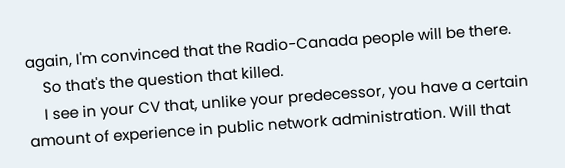again, I'm convinced that the Radio-Canada people will be there.
    So that's the question that killed.
    I see in your CV that, unlike your predecessor, you have a certain amount of experience in public network administration. Will that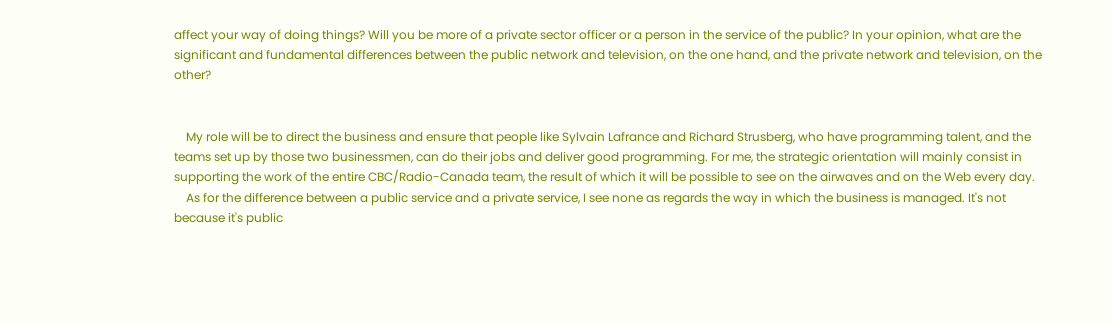affect your way of doing things? Will you be more of a private sector officer or a person in the service of the public? In your opinion, what are the significant and fundamental differences between the public network and television, on the one hand, and the private network and television, on the other?


    My role will be to direct the business and ensure that people like Sylvain Lafrance and Richard Strusberg, who have programming talent, and the teams set up by those two businessmen, can do their jobs and deliver good programming. For me, the strategic orientation will mainly consist in supporting the work of the entire CBC/Radio-Canada team, the result of which it will be possible to see on the airwaves and on the Web every day.
    As for the difference between a public service and a private service, I see none as regards the way in which the business is managed. It's not because it's public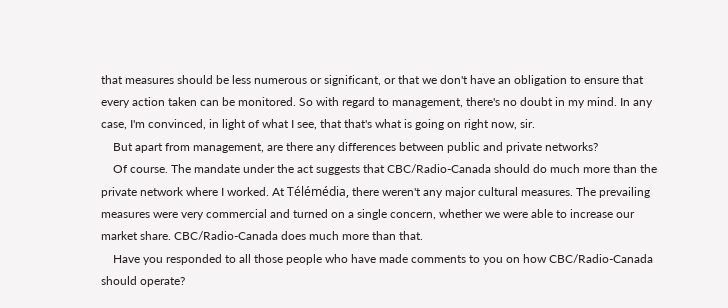that measures should be less numerous or significant, or that we don't have an obligation to ensure that every action taken can be monitored. So with regard to management, there's no doubt in my mind. In any case, I'm convinced, in light of what I see, that that's what is going on right now, sir.
    But apart from management, are there any differences between public and private networks?
    Of course. The mandate under the act suggests that CBC/Radio-Canada should do much more than the private network where I worked. At Télémédia, there weren't any major cultural measures. The prevailing measures were very commercial and turned on a single concern, whether we were able to increase our market share. CBC/Radio-Canada does much more than that.
    Have you responded to all those people who have made comments to you on how CBC/Radio-Canada should operate?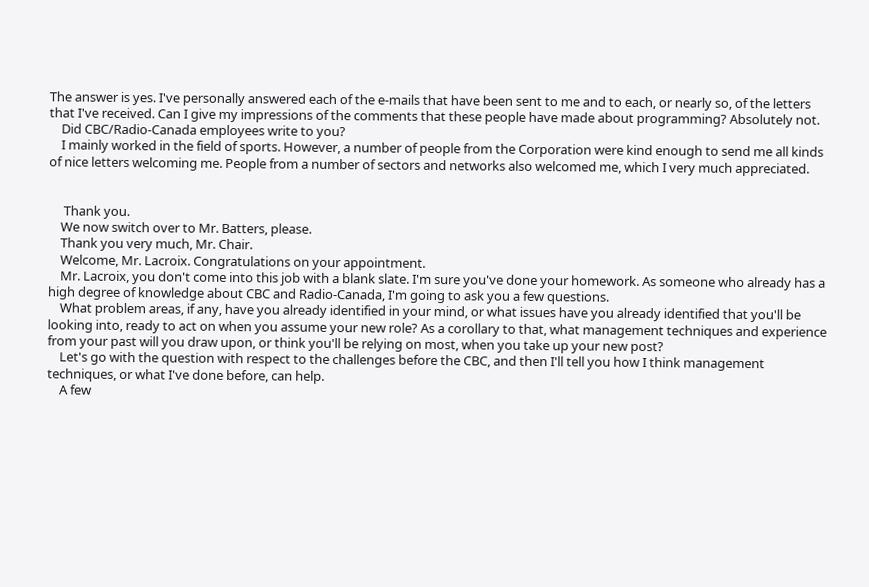The answer is yes. I've personally answered each of the e-mails that have been sent to me and to each, or nearly so, of the letters that I've received. Can I give my impressions of the comments that these people have made about programming? Absolutely not.
    Did CBC/Radio-Canada employees write to you?
    I mainly worked in the field of sports. However, a number of people from the Corporation were kind enough to send me all kinds of nice letters welcoming me. People from a number of sectors and networks also welcomed me, which I very much appreciated.


     Thank you.
    We now switch over to Mr. Batters, please.
    Thank you very much, Mr. Chair.
    Welcome, Mr. Lacroix. Congratulations on your appointment.
    Mr. Lacroix, you don't come into this job with a blank slate. I'm sure you've done your homework. As someone who already has a high degree of knowledge about CBC and Radio-Canada, I'm going to ask you a few questions.
    What problem areas, if any, have you already identified in your mind, or what issues have you already identified that you'll be looking into, ready to act on when you assume your new role? As a corollary to that, what management techniques and experience from your past will you draw upon, or think you'll be relying on most, when you take up your new post?
    Let's go with the question with respect to the challenges before the CBC, and then I'll tell you how I think management techniques, or what I've done before, can help.
    A few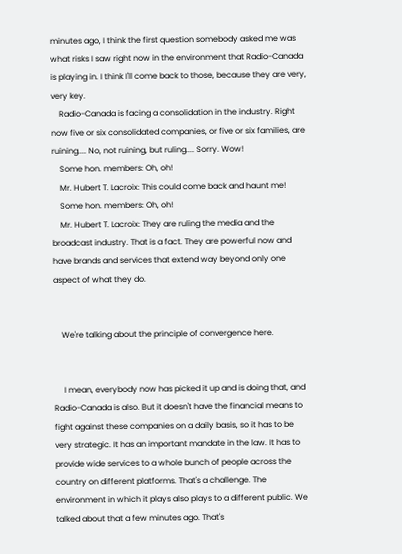minutes ago, I think the first question somebody asked me was what risks I saw right now in the environment that Radio-Canada is playing in. I think I'll come back to those, because they are very, very key.
    Radio-Canada is facing a consolidation in the industry. Right now five or six consolidated companies, or five or six families, are ruining.... No, not ruining, but ruling.... Sorry. Wow!
    Some hon. members: Oh, oh!
    Mr. Hubert T. Lacroix: This could come back and haunt me!
    Some hon. members: Oh, oh!
    Mr. Hubert T. Lacroix: They are ruling the media and the broadcast industry. That is a fact. They are powerful now and have brands and services that extend way beyond only one aspect of what they do.


    We're talking about the principle of convergence here.


     I mean, everybody now has picked it up and is doing that, and Radio-Canada is also. But it doesn't have the financial means to fight against these companies on a daily basis, so it has to be very strategic. It has an important mandate in the law. It has to provide wide services to a whole bunch of people across the country on different platforms. That's a challenge. The environment in which it plays also plays to a different public. We talked about that a few minutes ago. That's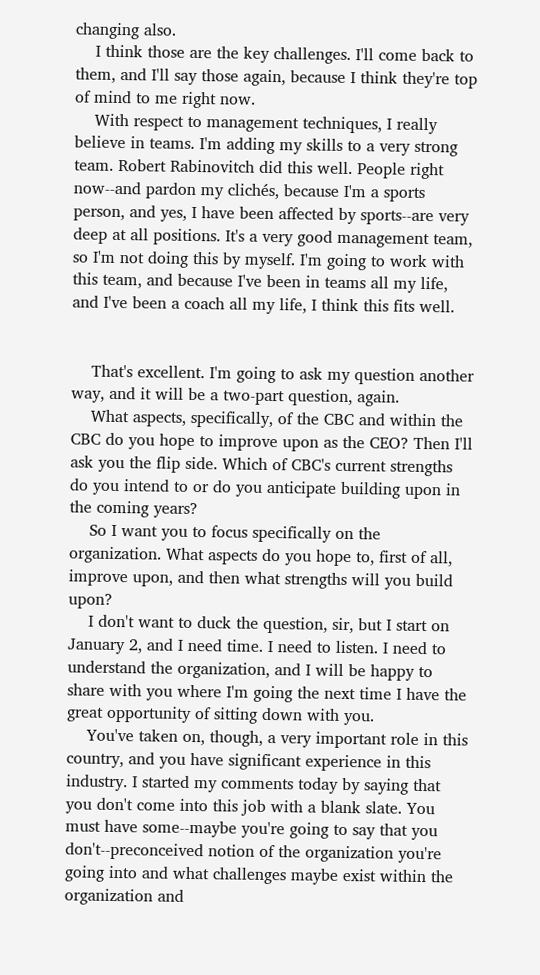changing also.
    I think those are the key challenges. I'll come back to them, and I'll say those again, because I think they're top of mind to me right now.
    With respect to management techniques, I really believe in teams. I'm adding my skills to a very strong team. Robert Rabinovitch did this well. People right now--and pardon my clichés, because I'm a sports person, and yes, I have been affected by sports--are very deep at all positions. It's a very good management team, so I'm not doing this by myself. I'm going to work with this team, and because I've been in teams all my life, and I've been a coach all my life, I think this fits well.


    That's excellent. I'm going to ask my question another way, and it will be a two-part question, again.
    What aspects, specifically, of the CBC and within the CBC do you hope to improve upon as the CEO? Then I'll ask you the flip side. Which of CBC's current strengths do you intend to or do you anticipate building upon in the coming years?
    So I want you to focus specifically on the organization. What aspects do you hope to, first of all, improve upon, and then what strengths will you build upon?
    I don't want to duck the question, sir, but I start on January 2, and I need time. I need to listen. I need to understand the organization, and I will be happy to share with you where I'm going the next time I have the great opportunity of sitting down with you.
    You've taken on, though, a very important role in this country, and you have significant experience in this industry. I started my comments today by saying that you don't come into this job with a blank slate. You must have some--maybe you're going to say that you don't--preconceived notion of the organization you're going into and what challenges maybe exist within the organization and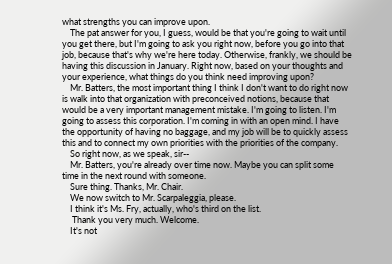what strengths you can improve upon.
    The pat answer for you, I guess, would be that you're going to wait until you get there, but I'm going to ask you right now, before you go into that job, because that's why we're here today. Otherwise, frankly, we should be having this discussion in January. Right now, based on your thoughts and your experience, what things do you think need improving upon?
    Mr. Batters, the most important thing I think I don't want to do right now is walk into that organization with preconceived notions, because that would be a very important management mistake. I'm going to listen. I'm going to assess this corporation. I'm coming in with an open mind. I have the opportunity of having no baggage, and my job will be to quickly assess this and to connect my own priorities with the priorities of the company.
    So right now, as we speak, sir--
    Mr. Batters, you're already over time now. Maybe you can split some time in the next round with someone.
    Sure thing. Thanks, Mr. Chair.
    We now switch to Mr. Scarpaleggia, please.
    I think it's Ms. Fry, actually, who's third on the list.
     Thank you very much. Welcome.
    It's not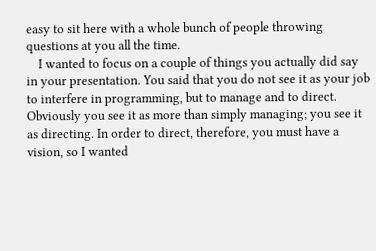easy to sit here with a whole bunch of people throwing questions at you all the time.
    I wanted to focus on a couple of things you actually did say in your presentation. You said that you do not see it as your job to interfere in programming, but to manage and to direct. Obviously you see it as more than simply managing; you see it as directing. In order to direct, therefore, you must have a vision, so I wanted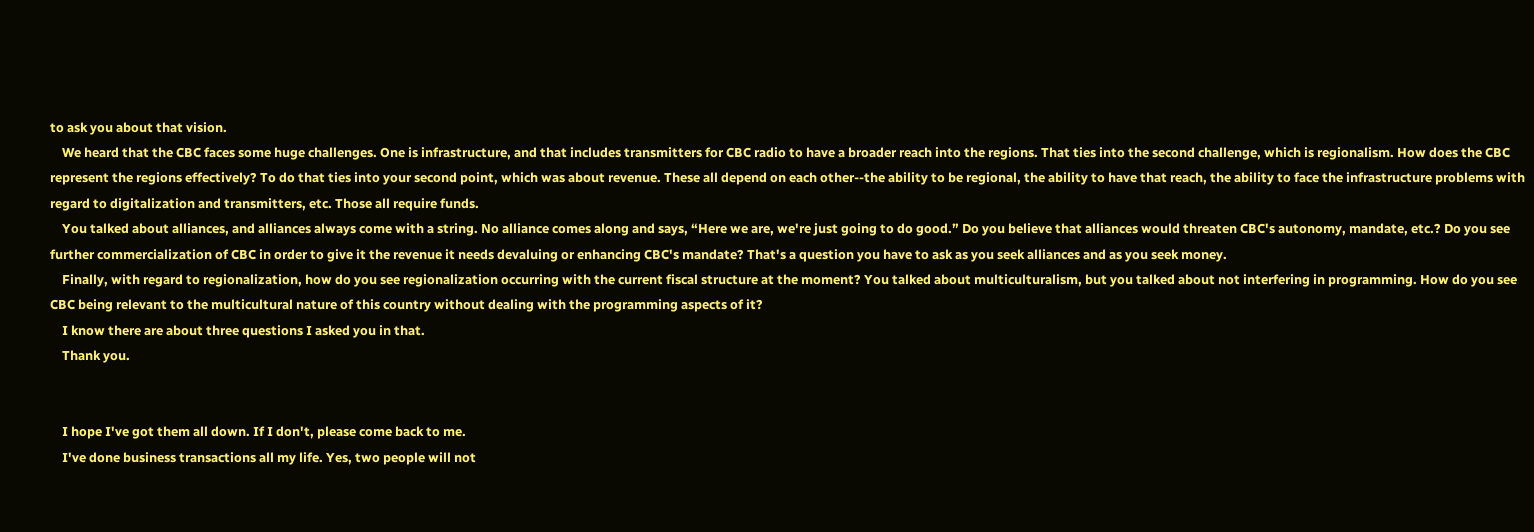to ask you about that vision.
    We heard that the CBC faces some huge challenges. One is infrastructure, and that includes transmitters for CBC radio to have a broader reach into the regions. That ties into the second challenge, which is regionalism. How does the CBC represent the regions effectively? To do that ties into your second point, which was about revenue. These all depend on each other--the ability to be regional, the ability to have that reach, the ability to face the infrastructure problems with regard to digitalization and transmitters, etc. Those all require funds.
    You talked about alliances, and alliances always come with a string. No alliance comes along and says, “Here we are, we're just going to do good.” Do you believe that alliances would threaten CBC's autonomy, mandate, etc.? Do you see further commercialization of CBC in order to give it the revenue it needs devaluing or enhancing CBC's mandate? That's a question you have to ask as you seek alliances and as you seek money.
    Finally, with regard to regionalization, how do you see regionalization occurring with the current fiscal structure at the moment? You talked about multiculturalism, but you talked about not interfering in programming. How do you see CBC being relevant to the multicultural nature of this country without dealing with the programming aspects of it?
    I know there are about three questions I asked you in that.
    Thank you.


    I hope I've got them all down. If I don't, please come back to me.
    I've done business transactions all my life. Yes, two people will not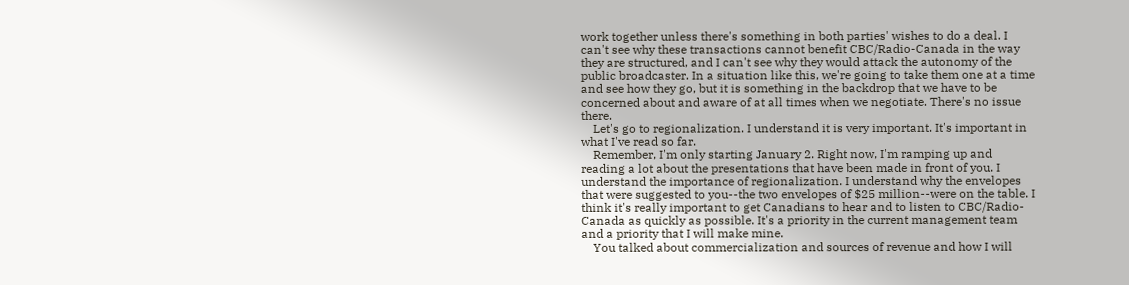work together unless there's something in both parties' wishes to do a deal. I can't see why these transactions cannot benefit CBC/Radio-Canada in the way they are structured, and I can't see why they would attack the autonomy of the public broadcaster. In a situation like this, we're going to take them one at a time and see how they go, but it is something in the backdrop that we have to be concerned about and aware of at all times when we negotiate. There's no issue there.
    Let's go to regionalization. I understand it is very important. It's important in what I've read so far.
    Remember, I'm only starting January 2. Right now, I'm ramping up and reading a lot about the presentations that have been made in front of you. I understand the importance of regionalization. I understand why the envelopes that were suggested to you--the two envelopes of $25 million--were on the table. I think it's really important to get Canadians to hear and to listen to CBC/Radio-Canada as quickly as possible. It's a priority in the current management team and a priority that I will make mine.
    You talked about commercialization and sources of revenue and how I will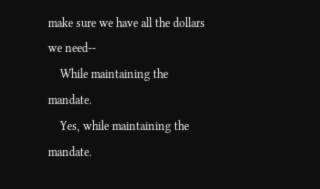make sure we have all the dollars we need--
    While maintaining the mandate.
    Yes, while maintaining the mandate.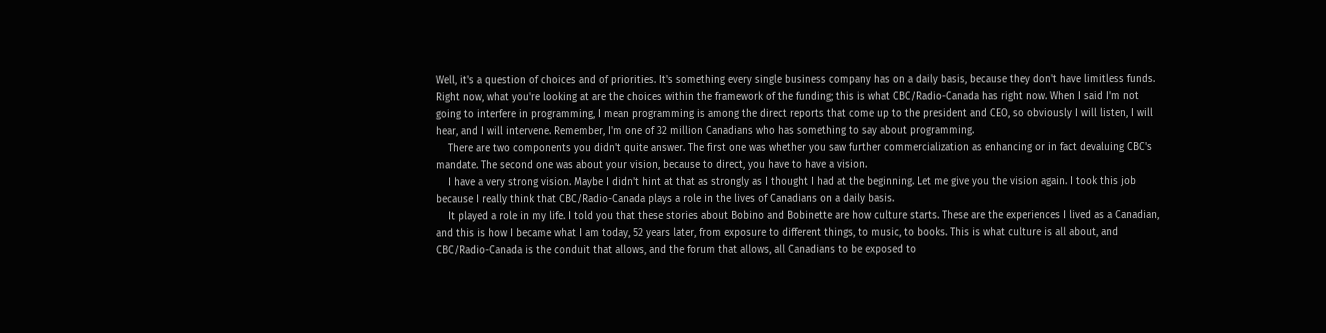Well, it's a question of choices and of priorities. It's something every single business company has on a daily basis, because they don't have limitless funds. Right now, what you're looking at are the choices within the framework of the funding; this is what CBC/Radio-Canada has right now. When I said I'm not going to interfere in programming, I mean programming is among the direct reports that come up to the president and CEO, so obviously I will listen, I will hear, and I will intervene. Remember, I'm one of 32 million Canadians who has something to say about programming.
    There are two components you didn't quite answer. The first one was whether you saw further commercialization as enhancing or in fact devaluing CBC's mandate. The second one was about your vision, because to direct, you have to have a vision.
    I have a very strong vision. Maybe I didn't hint at that as strongly as I thought I had at the beginning. Let me give you the vision again. I took this job because I really think that CBC/Radio-Canada plays a role in the lives of Canadians on a daily basis.
    It played a role in my life. I told you that these stories about Bobino and Bobinette are how culture starts. These are the experiences I lived as a Canadian, and this is how I became what I am today, 52 years later, from exposure to different things, to music, to books. This is what culture is all about, and CBC/Radio-Canada is the conduit that allows, and the forum that allows, all Canadians to be exposed to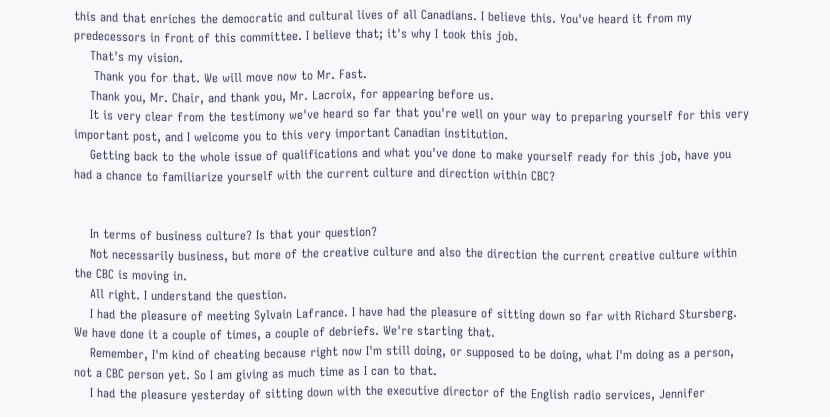this and that enriches the democratic and cultural lives of all Canadians. I believe this. You've heard it from my predecessors in front of this committee. I believe that; it's why I took this job.
    That's my vision.
     Thank you for that. We will move now to Mr. Fast.
    Thank you, Mr. Chair, and thank you, Mr. Lacroix, for appearing before us.
    It is very clear from the testimony we've heard so far that you're well on your way to preparing yourself for this very important post, and I welcome you to this very important Canadian institution.
    Getting back to the whole issue of qualifications and what you've done to make yourself ready for this job, have you had a chance to familiarize yourself with the current culture and direction within CBC?


    In terms of business culture? Is that your question?
    Not necessarily business, but more of the creative culture and also the direction the current creative culture within the CBC is moving in.
    All right. I understand the question.
    I had the pleasure of meeting Sylvain Lafrance. I have had the pleasure of sitting down so far with Richard Stursberg. We have done it a couple of times, a couple of debriefs. We're starting that.
    Remember, I'm kind of cheating because right now I'm still doing, or supposed to be doing, what I'm doing as a person, not a CBC person yet. So I am giving as much time as I can to that.
    I had the pleasure yesterday of sitting down with the executive director of the English radio services, Jennifer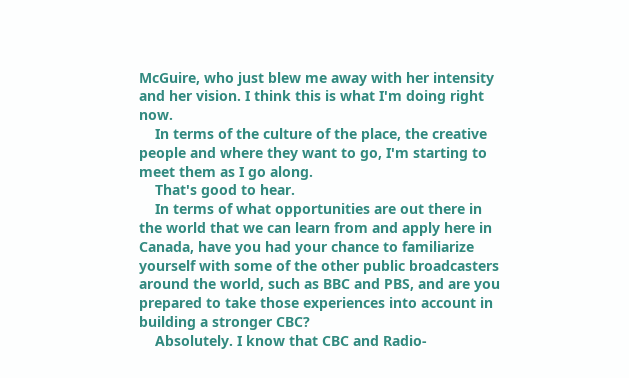McGuire, who just blew me away with her intensity and her vision. I think this is what I'm doing right now.
    In terms of the culture of the place, the creative people and where they want to go, I'm starting to meet them as I go along.
    That's good to hear.
    In terms of what opportunities are out there in the world that we can learn from and apply here in Canada, have you had your chance to familiarize yourself with some of the other public broadcasters around the world, such as BBC and PBS, and are you prepared to take those experiences into account in building a stronger CBC?
    Absolutely. I know that CBC and Radio-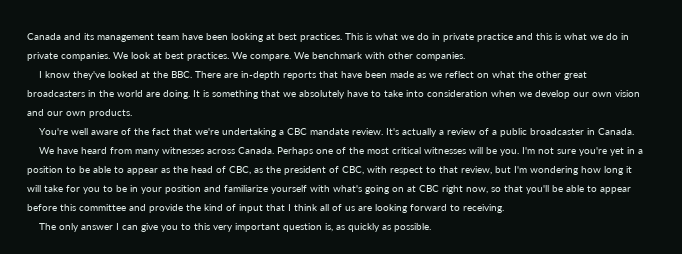Canada and its management team have been looking at best practices. This is what we do in private practice and this is what we do in private companies. We look at best practices. We compare. We benchmark with other companies.
    I know they've looked at the BBC. There are in-depth reports that have been made as we reflect on what the other great broadcasters in the world are doing. It is something that we absolutely have to take into consideration when we develop our own vision and our own products.
    You're well aware of the fact that we're undertaking a CBC mandate review. It's actually a review of a public broadcaster in Canada.
    We have heard from many witnesses across Canada. Perhaps one of the most critical witnesses will be you. I'm not sure you're yet in a position to be able to appear as the head of CBC, as the president of CBC, with respect to that review, but I'm wondering how long it will take for you to be in your position and familiarize yourself with what's going on at CBC right now, so that you'll be able to appear before this committee and provide the kind of input that I think all of us are looking forward to receiving.
    The only answer I can give you to this very important question is, as quickly as possible.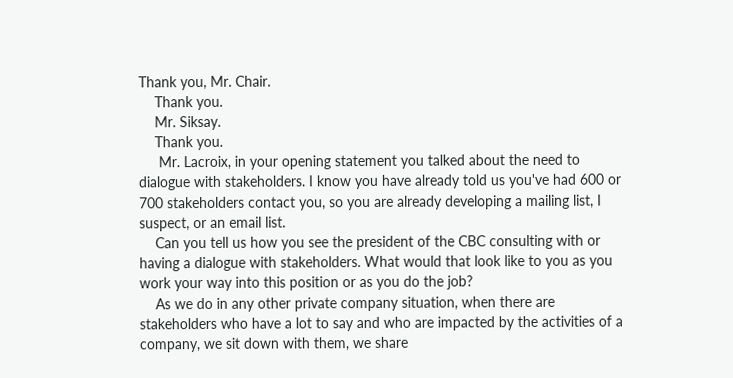Thank you, Mr. Chair.
    Thank you.
    Mr. Siksay.
    Thank you.
     Mr. Lacroix, in your opening statement you talked about the need to dialogue with stakeholders. I know you have already told us you've had 600 or 700 stakeholders contact you, so you are already developing a mailing list, I suspect, or an email list.
    Can you tell us how you see the president of the CBC consulting with or having a dialogue with stakeholders. What would that look like to you as you work your way into this position or as you do the job?
    As we do in any other private company situation, when there are stakeholders who have a lot to say and who are impacted by the activities of a company, we sit down with them, we share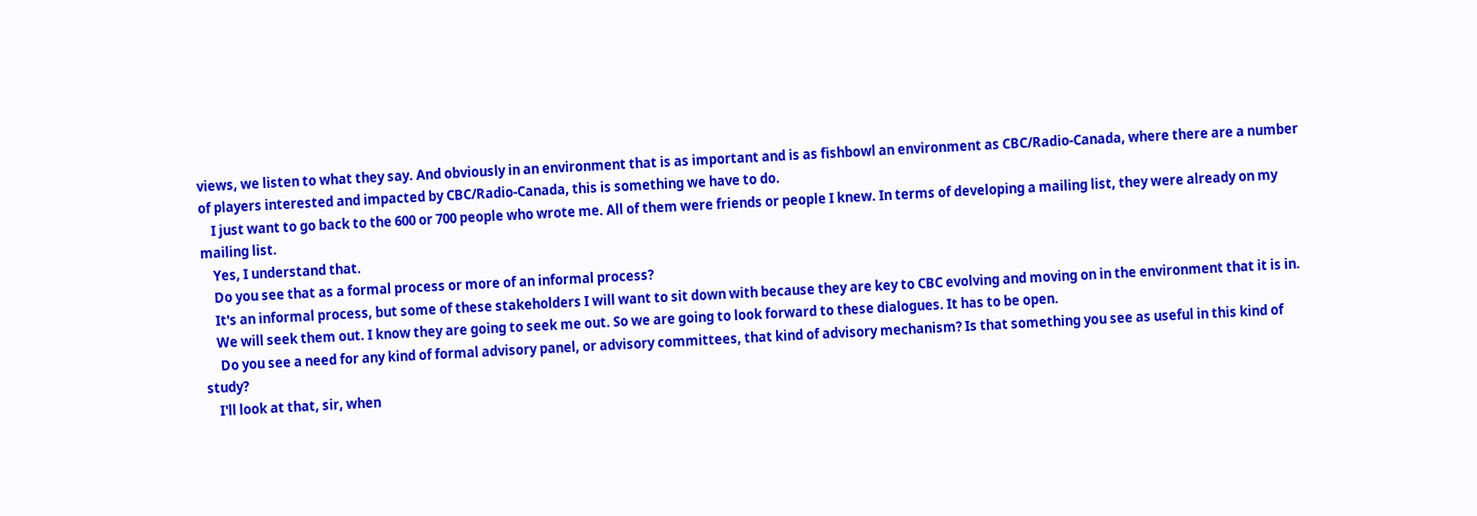views, we listen to what they say. And obviously in an environment that is as important and is as fishbowl an environment as CBC/Radio-Canada, where there are a number of players interested and impacted by CBC/Radio-Canada, this is something we have to do.
    I just want to go back to the 600 or 700 people who wrote me. All of them were friends or people I knew. In terms of developing a mailing list, they were already on my mailing list.
    Yes, I understand that.
    Do you see that as a formal process or more of an informal process?
    It's an informal process, but some of these stakeholders I will want to sit down with because they are key to CBC evolving and moving on in the environment that it is in.
    We will seek them out. I know they are going to seek me out. So we are going to look forward to these dialogues. It has to be open.
     Do you see a need for any kind of formal advisory panel, or advisory committees, that kind of advisory mechanism? Is that something you see as useful in this kind of study?
    I'll look at that, sir, when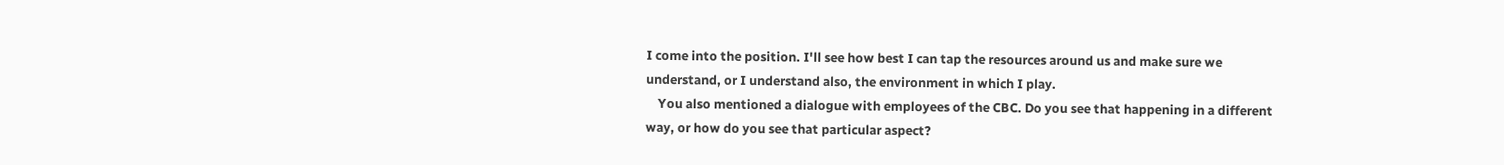I come into the position. I'll see how best I can tap the resources around us and make sure we understand, or I understand also, the environment in which I play.
    You also mentioned a dialogue with employees of the CBC. Do you see that happening in a different way, or how do you see that particular aspect?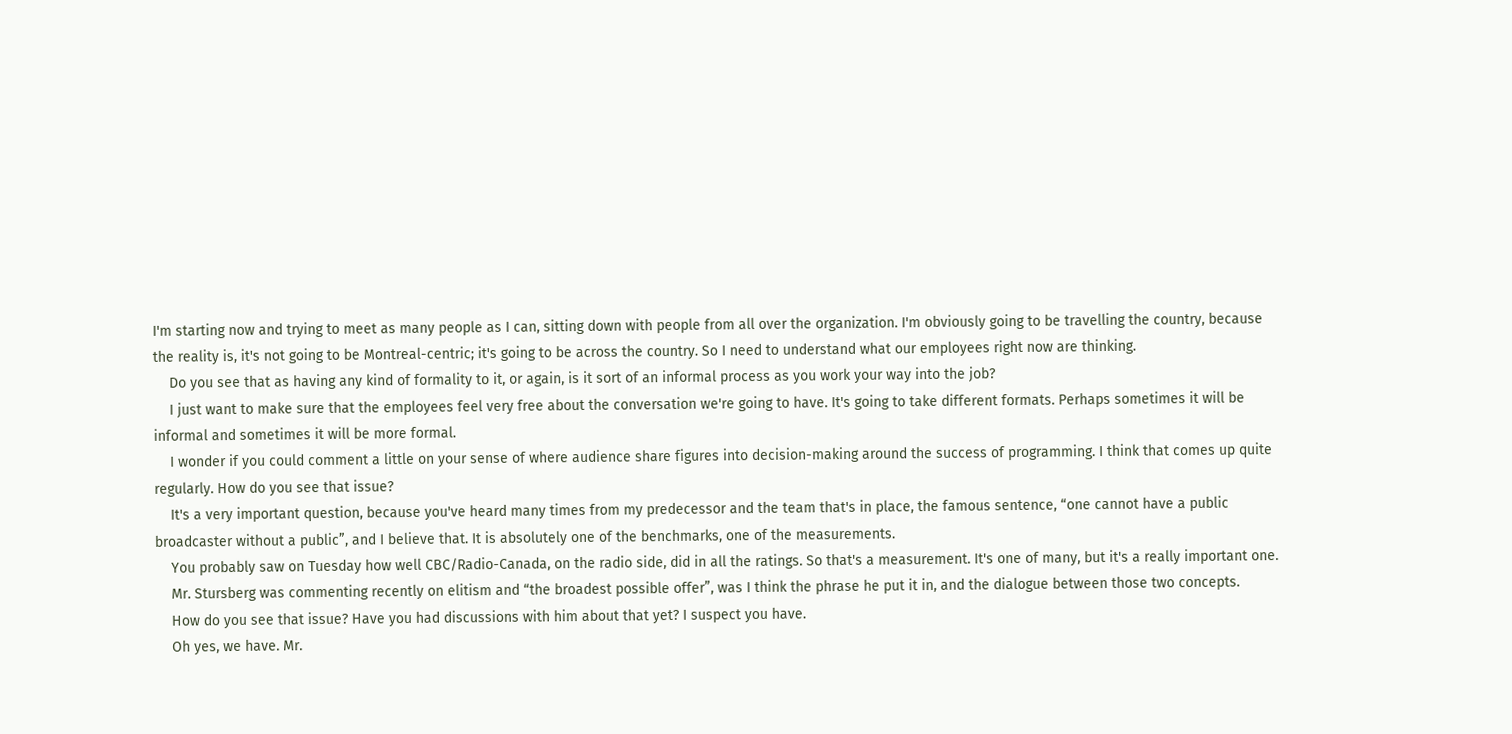I'm starting now and trying to meet as many people as I can, sitting down with people from all over the organization. I'm obviously going to be travelling the country, because the reality is, it's not going to be Montreal-centric; it's going to be across the country. So I need to understand what our employees right now are thinking.
    Do you see that as having any kind of formality to it, or again, is it sort of an informal process as you work your way into the job?
    I just want to make sure that the employees feel very free about the conversation we're going to have. It's going to take different formats. Perhaps sometimes it will be informal and sometimes it will be more formal.
    I wonder if you could comment a little on your sense of where audience share figures into decision-making around the success of programming. I think that comes up quite regularly. How do you see that issue?
    It's a very important question, because you've heard many times from my predecessor and the team that's in place, the famous sentence, “one cannot have a public broadcaster without a public”, and I believe that. It is absolutely one of the benchmarks, one of the measurements.
    You probably saw on Tuesday how well CBC/Radio-Canada, on the radio side, did in all the ratings. So that's a measurement. It's one of many, but it's a really important one.
    Mr. Stursberg was commenting recently on elitism and “the broadest possible offer”, was I think the phrase he put it in, and the dialogue between those two concepts.
    How do you see that issue? Have you had discussions with him about that yet? I suspect you have.
    Oh yes, we have. Mr.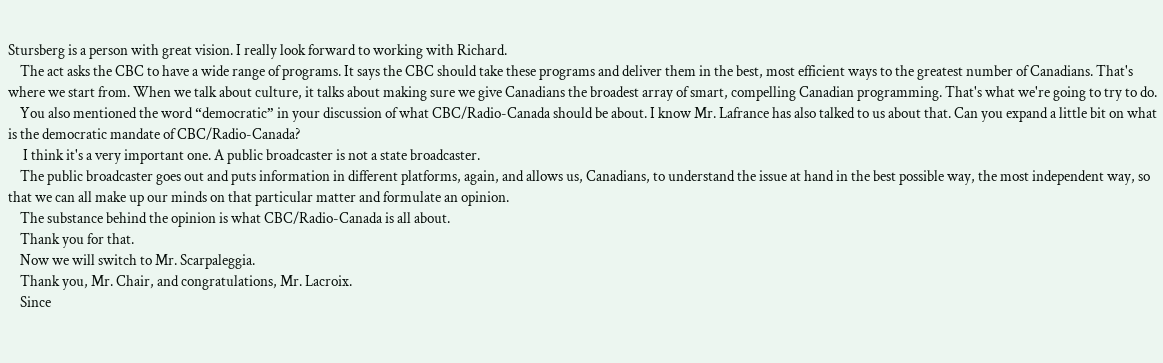Stursberg is a person with great vision. I really look forward to working with Richard.
    The act asks the CBC to have a wide range of programs. It says the CBC should take these programs and deliver them in the best, most efficient ways to the greatest number of Canadians. That's where we start from. When we talk about culture, it talks about making sure we give Canadians the broadest array of smart, compelling Canadian programming. That's what we're going to try to do.
    You also mentioned the word “democratic” in your discussion of what CBC/Radio-Canada should be about. I know Mr. Lafrance has also talked to us about that. Can you expand a little bit on what is the democratic mandate of CBC/Radio-Canada?
     I think it's a very important one. A public broadcaster is not a state broadcaster.
    The public broadcaster goes out and puts information in different platforms, again, and allows us, Canadians, to understand the issue at hand in the best possible way, the most independent way, so that we can all make up our minds on that particular matter and formulate an opinion.
    The substance behind the opinion is what CBC/Radio-Canada is all about.
    Thank you for that.
    Now we will switch to Mr. Scarpaleggia.
    Thank you, Mr. Chair, and congratulations, Mr. Lacroix.
    Since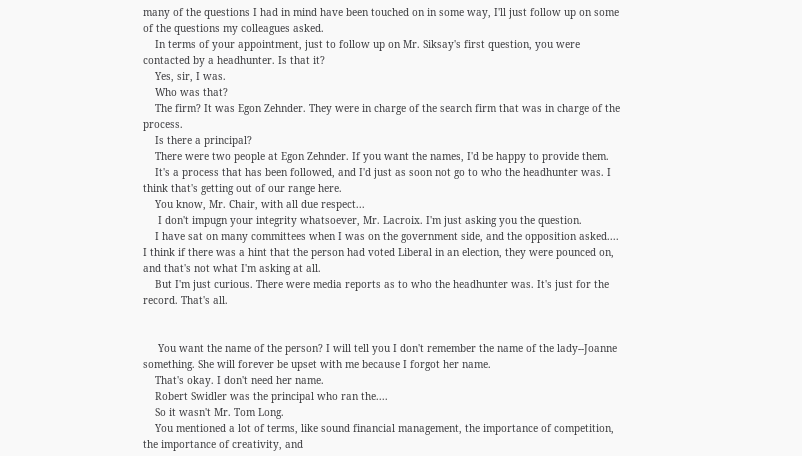many of the questions I had in mind have been touched on in some way, I'll just follow up on some of the questions my colleagues asked.
    In terms of your appointment, just to follow up on Mr. Siksay's first question, you were contacted by a headhunter. Is that it?
    Yes, sir, I was.
    Who was that?
    The firm? It was Egon Zehnder. They were in charge of the search firm that was in charge of the process.
    Is there a principal?
    There were two people at Egon Zehnder. If you want the names, I'd be happy to provide them.
    It's a process that has been followed, and I'd just as soon not go to who the headhunter was. I think that's getting out of our range here.
    You know, Mr. Chair, with all due respect...
     I don't impugn your integrity whatsoever, Mr. Lacroix. I'm just asking you the question.
    I have sat on many committees when I was on the government side, and the opposition asked.... I think if there was a hint that the person had voted Liberal in an election, they were pounced on, and that's not what I'm asking at all.
    But I'm just curious. There were media reports as to who the headhunter was. It's just for the record. That's all.


     You want the name of the person? I will tell you I don't remember the name of the lady--Joanne something. She will forever be upset with me because I forgot her name.
    That's okay. I don't need her name.
    Robert Swidler was the principal who ran the....
    So it wasn't Mr. Tom Long.
    You mentioned a lot of terms, like sound financial management, the importance of competition, the importance of creativity, and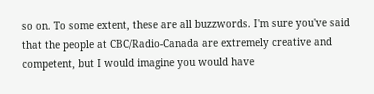so on. To some extent, these are all buzzwords. I'm sure you've said that the people at CBC/Radio-Canada are extremely creative and competent, but I would imagine you would have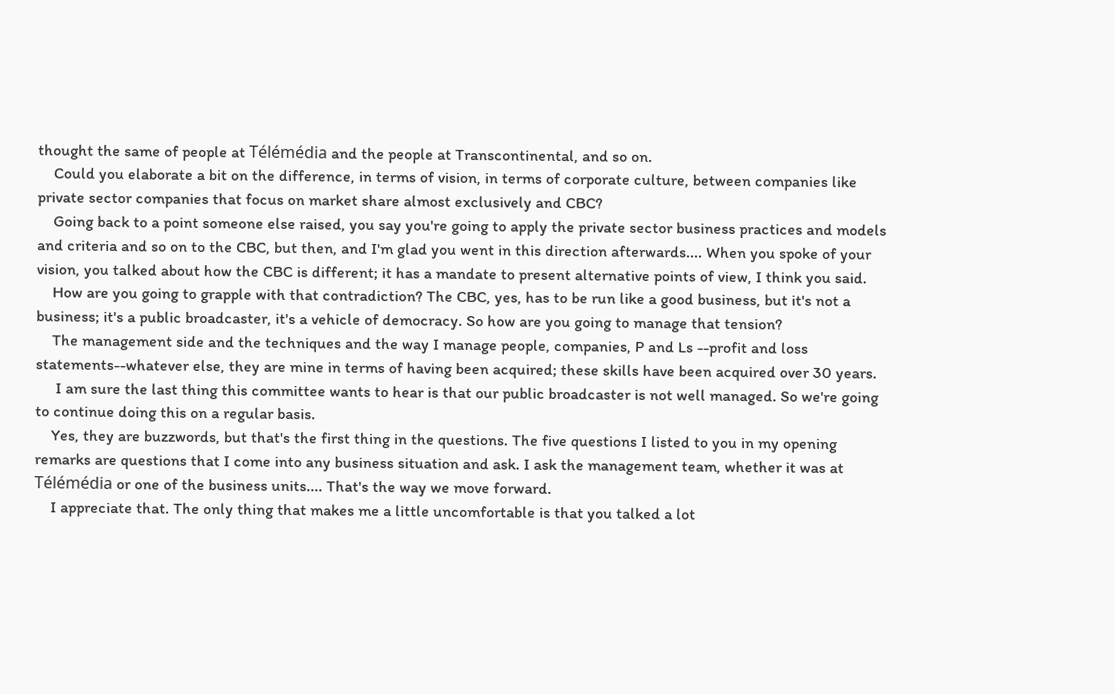thought the same of people at Télémédia and the people at Transcontinental, and so on.
    Could you elaborate a bit on the difference, in terms of vision, in terms of corporate culture, between companies like private sector companies that focus on market share almost exclusively and CBC?
    Going back to a point someone else raised, you say you're going to apply the private sector business practices and models and criteria and so on to the CBC, but then, and I'm glad you went in this direction afterwards.... When you spoke of your vision, you talked about how the CBC is different; it has a mandate to present alternative points of view, I think you said.
    How are you going to grapple with that contradiction? The CBC, yes, has to be run like a good business, but it's not a business; it's a public broadcaster, it's a vehicle of democracy. So how are you going to manage that tension?
    The management side and the techniques and the way I manage people, companies, P and Ls --profit and loss statements--whatever else, they are mine in terms of having been acquired; these skills have been acquired over 30 years.
     I am sure the last thing this committee wants to hear is that our public broadcaster is not well managed. So we're going to continue doing this on a regular basis.
    Yes, they are buzzwords, but that's the first thing in the questions. The five questions I listed to you in my opening remarks are questions that I come into any business situation and ask. I ask the management team, whether it was at Télémédia or one of the business units.... That's the way we move forward.
    I appreciate that. The only thing that makes me a little uncomfortable is that you talked a lot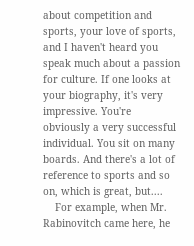about competition and sports, your love of sports, and I haven't heard you speak much about a passion for culture. If one looks at your biography, it's very impressive. You're obviously a very successful individual. You sit on many boards. And there's a lot of reference to sports and so on, which is great, but....
    For example, when Mr. Rabinovitch came here, he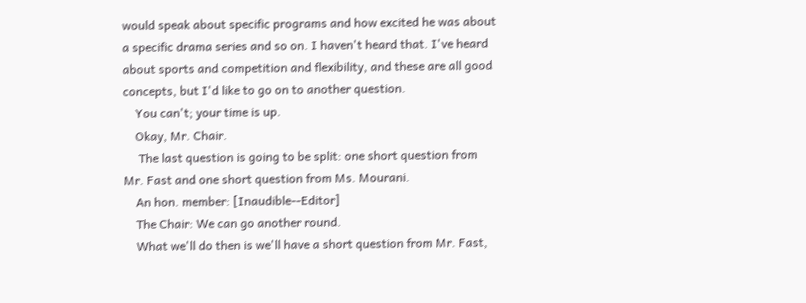would speak about specific programs and how excited he was about a specific drama series and so on. I haven't heard that. I've heard about sports and competition and flexibility, and these are all good concepts, but I'd like to go on to another question.
    You can't; your time is up.
    Okay, Mr. Chair.
     The last question is going to be split: one short question from Mr. Fast and one short question from Ms. Mourani.
    An hon. member: [Inaudible--Editor]
    The Chair: We can go another round.
    What we'll do then is we'll have a short question from Mr. Fast,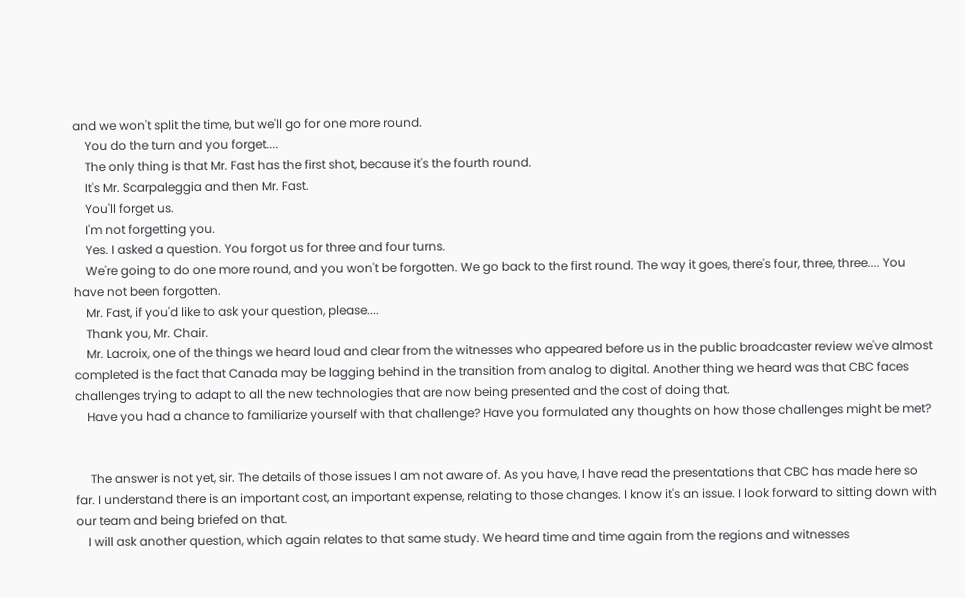and we won't split the time, but we'll go for one more round.
    You do the turn and you forget....
    The only thing is that Mr. Fast has the first shot, because it's the fourth round.
    It's Mr. Scarpaleggia and then Mr. Fast.
    You'll forget us.
    I'm not forgetting you.
    Yes. I asked a question. You forgot us for three and four turns.
    We're going to do one more round, and you won't be forgotten. We go back to the first round. The way it goes, there's four, three, three.... You have not been forgotten.
    Mr. Fast, if you'd like to ask your question, please....
    Thank you, Mr. Chair.
    Mr. Lacroix, one of the things we heard loud and clear from the witnesses who appeared before us in the public broadcaster review we've almost completed is the fact that Canada may be lagging behind in the transition from analog to digital. Another thing we heard was that CBC faces challenges trying to adapt to all the new technologies that are now being presented and the cost of doing that.
    Have you had a chance to familiarize yourself with that challenge? Have you formulated any thoughts on how those challenges might be met?


     The answer is not yet, sir. The details of those issues I am not aware of. As you have, I have read the presentations that CBC has made here so far. I understand there is an important cost, an important expense, relating to those changes. I know it's an issue. I look forward to sitting down with our team and being briefed on that.
    I will ask another question, which again relates to that same study. We heard time and time again from the regions and witnesses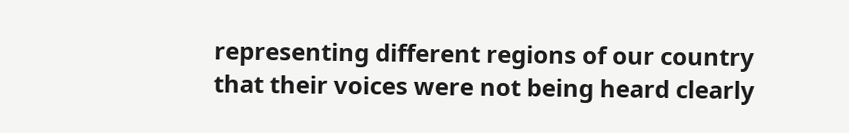representing different regions of our country that their voices were not being heard clearly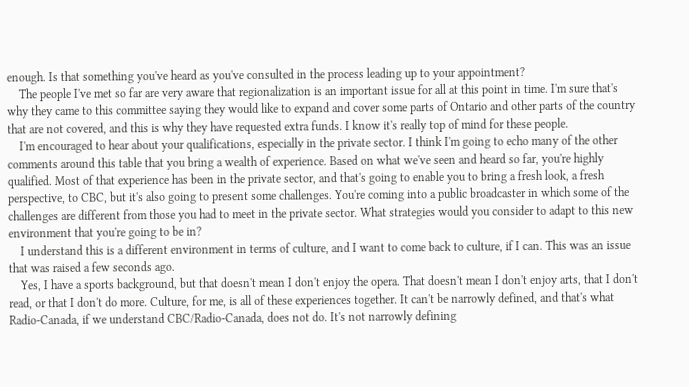enough. Is that something you've heard as you've consulted in the process leading up to your appointment?
    The people I've met so far are very aware that regionalization is an important issue for all at this point in time. I'm sure that's why they came to this committee saying they would like to expand and cover some parts of Ontario and other parts of the country that are not covered, and this is why they have requested extra funds. I know it's really top of mind for these people.
    I'm encouraged to hear about your qualifications, especially in the private sector. I think I'm going to echo many of the other comments around this table that you bring a wealth of experience. Based on what we've seen and heard so far, you're highly qualified. Most of that experience has been in the private sector, and that's going to enable you to bring a fresh look, a fresh perspective, to CBC, but it's also going to present some challenges. You're coming into a public broadcaster in which some of the challenges are different from those you had to meet in the private sector. What strategies would you consider to adapt to this new environment that you're going to be in?
    I understand this is a different environment in terms of culture, and I want to come back to culture, if I can. This was an issue that was raised a few seconds ago.
    Yes, I have a sports background, but that doesn't mean I don't enjoy the opera. That doesn't mean I don't enjoy arts, that I don't read, or that I don't do more. Culture, for me, is all of these experiences together. It can't be narrowly defined, and that's what Radio-Canada, if we understand CBC/Radio-Canada, does not do. It's not narrowly defining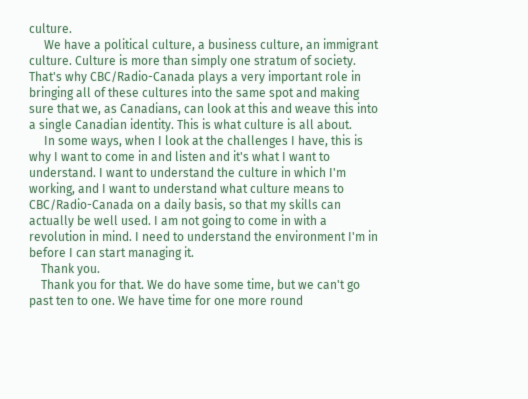culture.
     We have a political culture, a business culture, an immigrant culture. Culture is more than simply one stratum of society. That's why CBC/Radio-Canada plays a very important role in bringing all of these cultures into the same spot and making sure that we, as Canadians, can look at this and weave this into a single Canadian identity. This is what culture is all about.
     In some ways, when I look at the challenges I have, this is why I want to come in and listen and it's what I want to understand. I want to understand the culture in which I'm working, and I want to understand what culture means to CBC/Radio-Canada on a daily basis, so that my skills can actually be well used. I am not going to come in with a revolution in mind. I need to understand the environment I'm in before I can start managing it.
    Thank you.
    Thank you for that. We do have some time, but we can't go past ten to one. We have time for one more round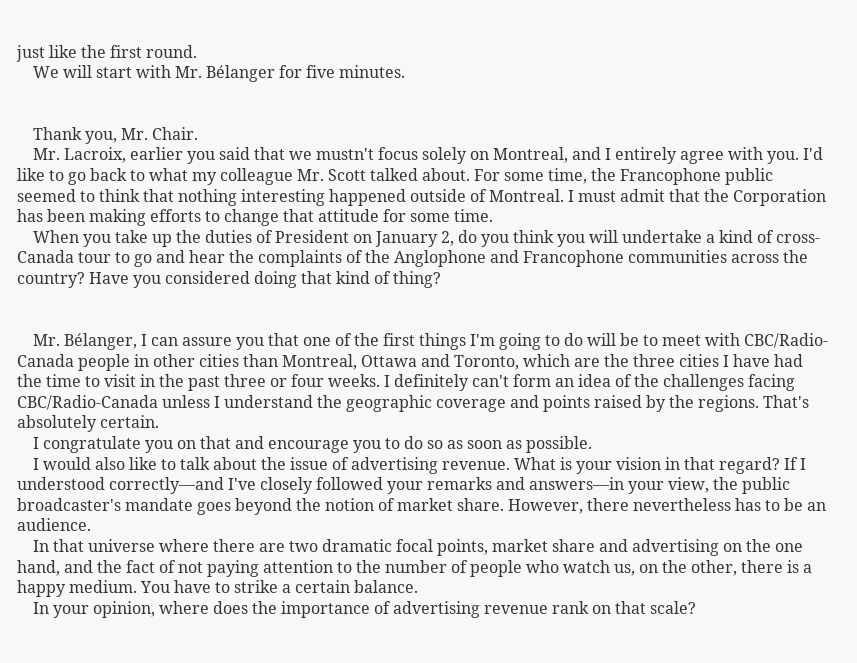just like the first round.
    We will start with Mr. Bélanger for five minutes.


    Thank you, Mr. Chair.
    Mr. Lacroix, earlier you said that we mustn't focus solely on Montreal, and I entirely agree with you. I'd like to go back to what my colleague Mr. Scott talked about. For some time, the Francophone public seemed to think that nothing interesting happened outside of Montreal. I must admit that the Corporation has been making efforts to change that attitude for some time.
    When you take up the duties of President on January 2, do you think you will undertake a kind of cross-Canada tour to go and hear the complaints of the Anglophone and Francophone communities across the country? Have you considered doing that kind of thing?


    Mr. Bélanger, I can assure you that one of the first things I'm going to do will be to meet with CBC/Radio-Canada people in other cities than Montreal, Ottawa and Toronto, which are the three cities I have had the time to visit in the past three or four weeks. I definitely can't form an idea of the challenges facing CBC/Radio-Canada unless I understand the geographic coverage and points raised by the regions. That's absolutely certain.
    I congratulate you on that and encourage you to do so as soon as possible.
    I would also like to talk about the issue of advertising revenue. What is your vision in that regard? If I understood correctly—and I've closely followed your remarks and answers—in your view, the public broadcaster's mandate goes beyond the notion of market share. However, there nevertheless has to be an audience.
    In that universe where there are two dramatic focal points, market share and advertising on the one hand, and the fact of not paying attention to the number of people who watch us, on the other, there is a happy medium. You have to strike a certain balance.
    In your opinion, where does the importance of advertising revenue rank on that scale?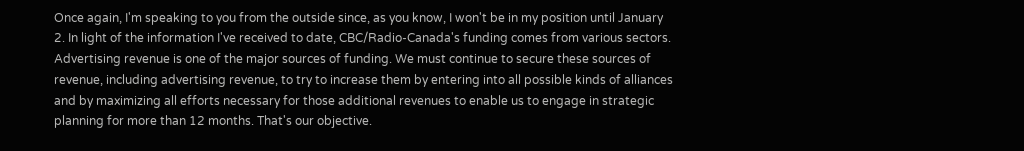Once again, I'm speaking to you from the outside since, as you know, I won't be in my position until January 2. In light of the information I've received to date, CBC/Radio-Canada's funding comes from various sectors. Advertising revenue is one of the major sources of funding. We must continue to secure these sources of revenue, including advertising revenue, to try to increase them by entering into all possible kinds of alliances and by maximizing all efforts necessary for those additional revenues to enable us to engage in strategic planning for more than 12 months. That's our objective.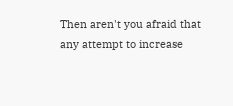Then aren't you afraid that any attempt to increase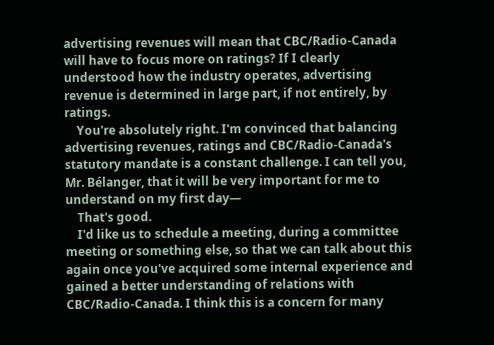advertising revenues will mean that CBC/Radio-Canada will have to focus more on ratings? If I clearly understood how the industry operates, advertising revenue is determined in large part, if not entirely, by ratings.
    You're absolutely right. I'm convinced that balancing advertising revenues, ratings and CBC/Radio-Canada's statutory mandate is a constant challenge. I can tell you, Mr. Bélanger, that it will be very important for me to understand on my first day—
    That's good.
    I'd like us to schedule a meeting, during a committee meeting or something else, so that we can talk about this again once you've acquired some internal experience and gained a better understanding of relations with CBC/Radio-Canada. I think this is a concern for many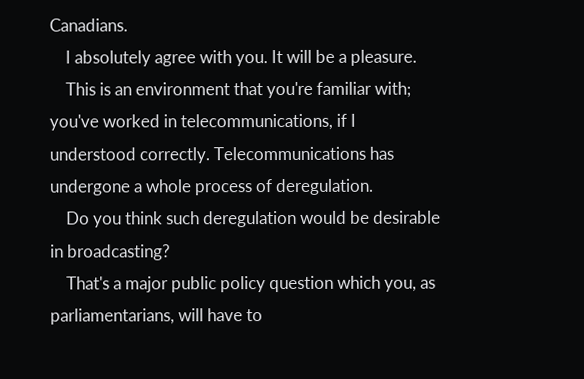Canadians.
    I absolutely agree with you. It will be a pleasure.
    This is an environment that you're familiar with; you've worked in telecommunications, if I understood correctly. Telecommunications has undergone a whole process of deregulation.
    Do you think such deregulation would be desirable in broadcasting?
    That's a major public policy question which you, as parliamentarians, will have to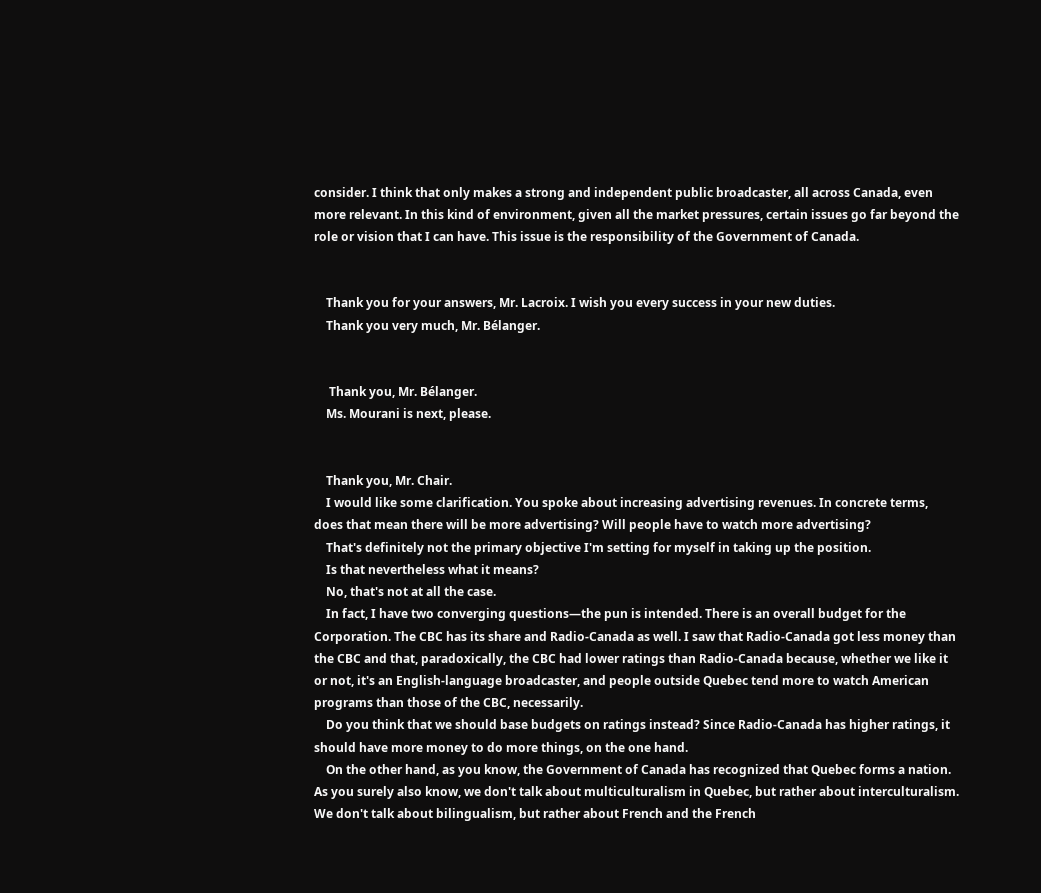consider. I think that only makes a strong and independent public broadcaster, all across Canada, even more relevant. In this kind of environment, given all the market pressures, certain issues go far beyond the role or vision that I can have. This issue is the responsibility of the Government of Canada.


    Thank you for your answers, Mr. Lacroix. I wish you every success in your new duties.
    Thank you very much, Mr. Bélanger.


     Thank you, Mr. Bélanger.
    Ms. Mourani is next, please.


    Thank you, Mr. Chair.
    I would like some clarification. You spoke about increasing advertising revenues. In concrete terms, does that mean there will be more advertising? Will people have to watch more advertising?
    That's definitely not the primary objective I'm setting for myself in taking up the position.
    Is that nevertheless what it means?
    No, that's not at all the case.
    In fact, I have two converging questions—the pun is intended. There is an overall budget for the Corporation. The CBC has its share and Radio-Canada as well. I saw that Radio-Canada got less money than the CBC and that, paradoxically, the CBC had lower ratings than Radio-Canada because, whether we like it or not, it's an English-language broadcaster, and people outside Quebec tend more to watch American programs than those of the CBC, necessarily.
    Do you think that we should base budgets on ratings instead? Since Radio-Canada has higher ratings, it should have more money to do more things, on the one hand.
    On the other hand, as you know, the Government of Canada has recognized that Quebec forms a nation. As you surely also know, we don't talk about multiculturalism in Quebec, but rather about interculturalism. We don't talk about bilingualism, but rather about French and the French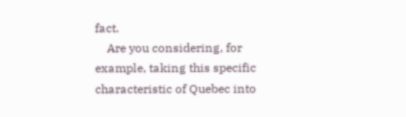fact.
    Are you considering, for example, taking this specific characteristic of Quebec into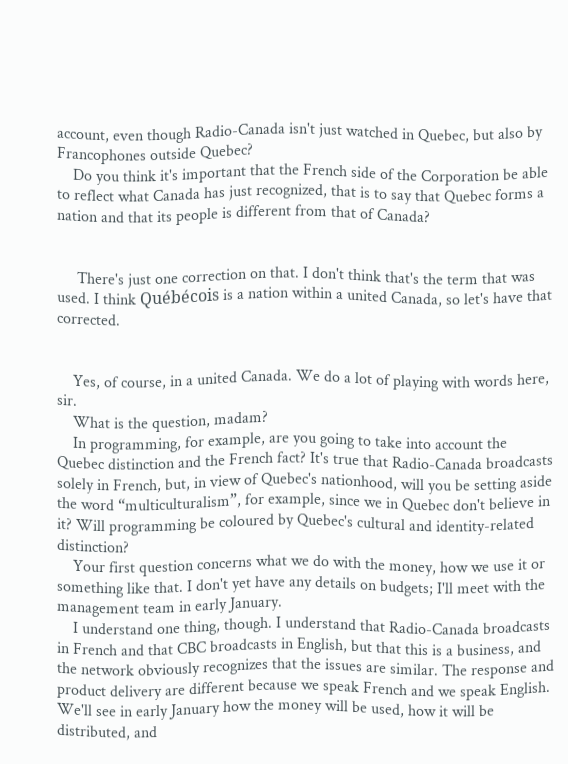account, even though Radio-Canada isn't just watched in Quebec, but also by Francophones outside Quebec?
    Do you think it's important that the French side of the Corporation be able to reflect what Canada has just recognized, that is to say that Quebec forms a nation and that its people is different from that of Canada?


     There's just one correction on that. I don't think that's the term that was used. I think Québécois is a nation within a united Canada, so let's have that corrected.


    Yes, of course, in a united Canada. We do a lot of playing with words here, sir.
    What is the question, madam?
    In programming, for example, are you going to take into account the Quebec distinction and the French fact? It's true that Radio-Canada broadcasts solely in French, but, in view of Quebec's nationhood, will you be setting aside the word “multiculturalism”, for example, since we in Quebec don't believe in it? Will programming be coloured by Quebec's cultural and identity-related distinction?
    Your first question concerns what we do with the money, how we use it or something like that. I don't yet have any details on budgets; I'll meet with the management team in early January.
    I understand one thing, though. I understand that Radio-Canada broadcasts in French and that CBC broadcasts in English, but that this is a business, and the network obviously recognizes that the issues are similar. The response and product delivery are different because we speak French and we speak English. We'll see in early January how the money will be used, how it will be distributed, and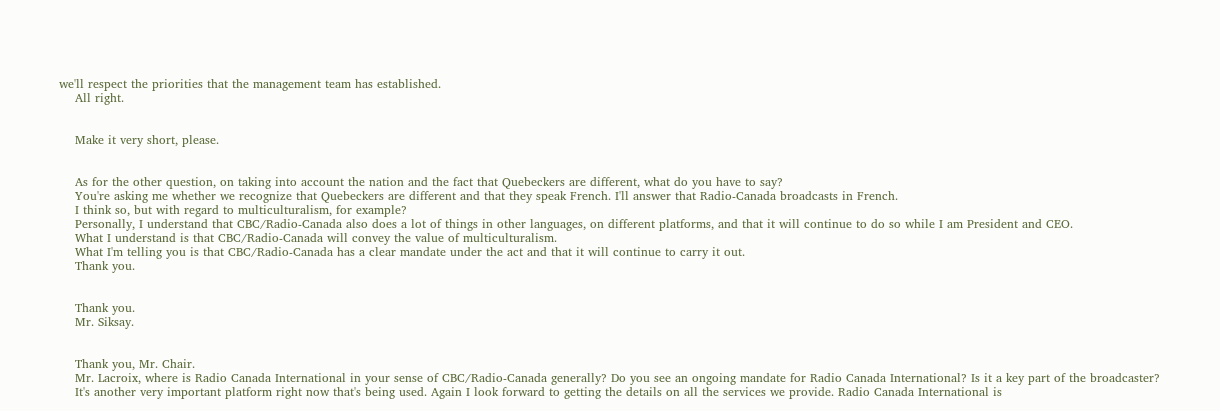we'll respect the priorities that the management team has established.
    All right.


    Make it very short, please.


    As for the other question, on taking into account the nation and the fact that Quebeckers are different, what do you have to say?
    You're asking me whether we recognize that Quebeckers are different and that they speak French. I'll answer that Radio-Canada broadcasts in French.
    I think so, but with regard to multiculturalism, for example?
    Personally, I understand that CBC/Radio-Canada also does a lot of things in other languages, on different platforms, and that it will continue to do so while I am President and CEO.
    What I understand is that CBC/Radio-Canada will convey the value of multiculturalism.
    What I'm telling you is that CBC/Radio-Canada has a clear mandate under the act and that it will continue to carry it out.
    Thank you.


    Thank you.
    Mr. Siksay.


    Thank you, Mr. Chair.
    Mr. Lacroix, where is Radio Canada International in your sense of CBC/Radio-Canada generally? Do you see an ongoing mandate for Radio Canada International? Is it a key part of the broadcaster?
    It's another very important platform right now that's being used. Again I look forward to getting the details on all the services we provide. Radio Canada International is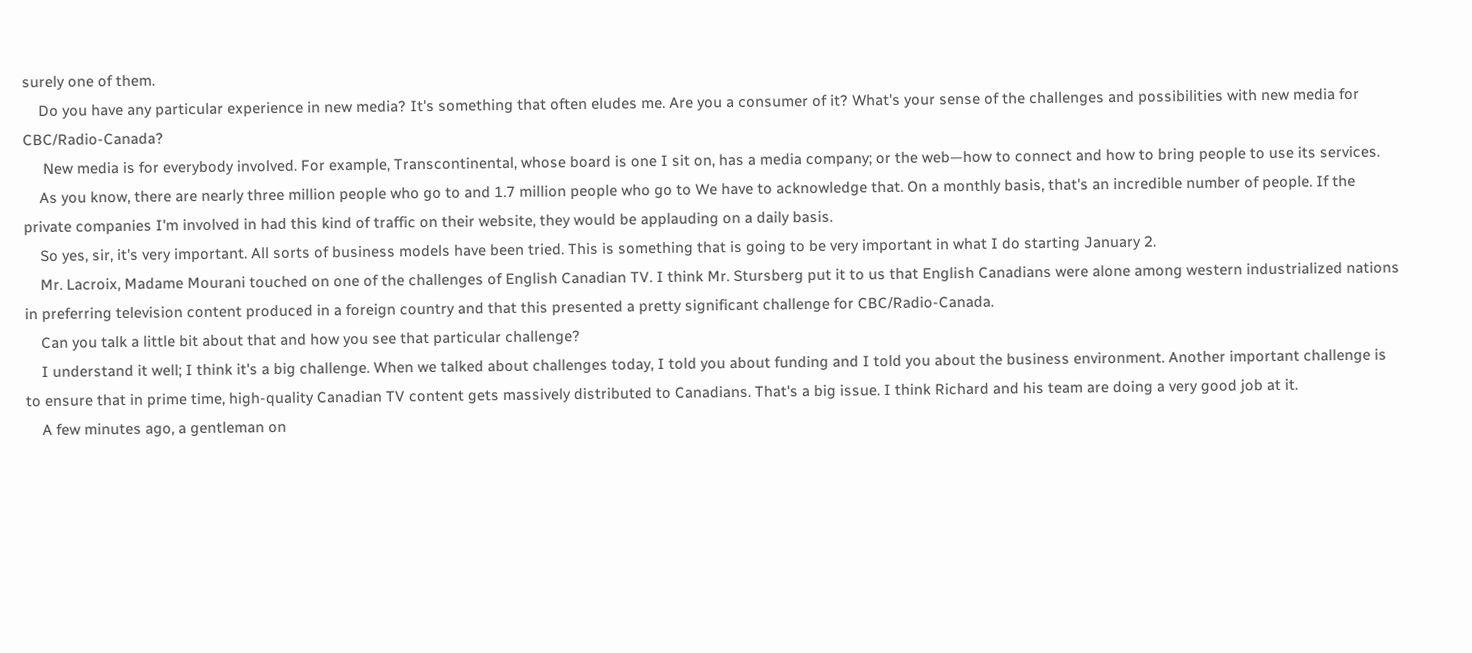surely one of them.
    Do you have any particular experience in new media? It's something that often eludes me. Are you a consumer of it? What's your sense of the challenges and possibilities with new media for CBC/Radio-Canada?
     New media is for everybody involved. For example, Transcontinental, whose board is one I sit on, has a media company; or the web—how to connect and how to bring people to use its services.
    As you know, there are nearly three million people who go to and 1.7 million people who go to We have to acknowledge that. On a monthly basis, that's an incredible number of people. If the private companies I'm involved in had this kind of traffic on their website, they would be applauding on a daily basis.
    So yes, sir, it's very important. All sorts of business models have been tried. This is something that is going to be very important in what I do starting January 2.
    Mr. Lacroix, Madame Mourani touched on one of the challenges of English Canadian TV. I think Mr. Stursberg put it to us that English Canadians were alone among western industrialized nations in preferring television content produced in a foreign country and that this presented a pretty significant challenge for CBC/Radio-Canada.
    Can you talk a little bit about that and how you see that particular challenge?
    I understand it well; I think it's a big challenge. When we talked about challenges today, I told you about funding and I told you about the business environment. Another important challenge is to ensure that in prime time, high-quality Canadian TV content gets massively distributed to Canadians. That's a big issue. I think Richard and his team are doing a very good job at it.
    A few minutes ago, a gentleman on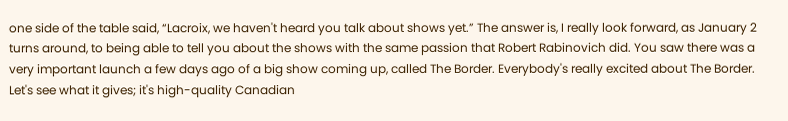one side of the table said, “Lacroix, we haven't heard you talk about shows yet.” The answer is, I really look forward, as January 2 turns around, to being able to tell you about the shows with the same passion that Robert Rabinovich did. You saw there was a very important launch a few days ago of a big show coming up, called The Border. Everybody's really excited about The Border. Let's see what it gives; it's high-quality Canadian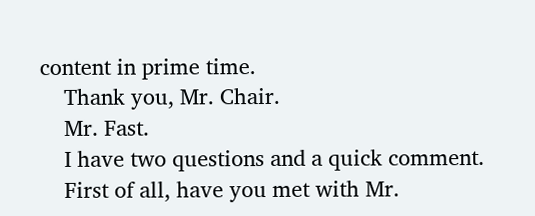content in prime time.
    Thank you, Mr. Chair.
    Mr. Fast.
    I have two questions and a quick comment.
    First of all, have you met with Mr.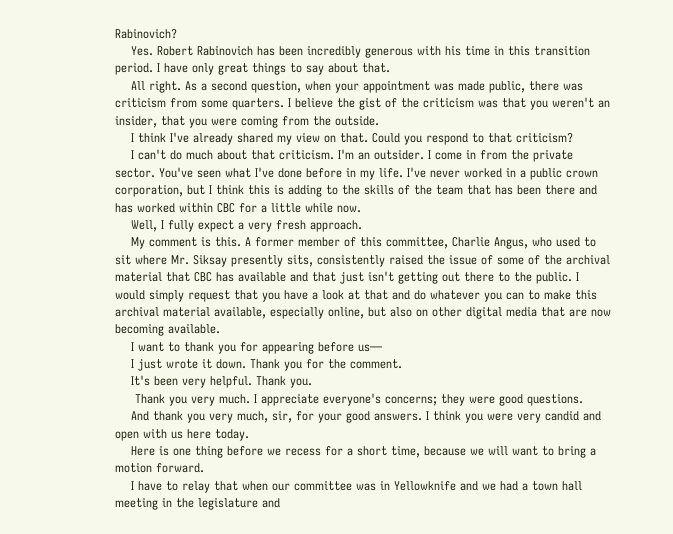Rabinovich?
    Yes. Robert Rabinovich has been incredibly generous with his time in this transition period. I have only great things to say about that.
    All right. As a second question, when your appointment was made public, there was criticism from some quarters. I believe the gist of the criticism was that you weren't an insider, that you were coming from the outside.
    I think I've already shared my view on that. Could you respond to that criticism?
    I can't do much about that criticism. I'm an outsider. I come in from the private sector. You've seen what I've done before in my life. I've never worked in a public crown corporation, but I think this is adding to the skills of the team that has been there and has worked within CBC for a little while now.
    Well, I fully expect a very fresh approach.
    My comment is this. A former member of this committee, Charlie Angus, who used to sit where Mr. Siksay presently sits, consistently raised the issue of some of the archival material that CBC has available and that just isn't getting out there to the public. I would simply request that you have a look at that and do whatever you can to make this archival material available, especially online, but also on other digital media that are now becoming available.
    I want to thank you for appearing before us—
    I just wrote it down. Thank you for the comment.
    It's been very helpful. Thank you.
     Thank you very much. I appreciate everyone's concerns; they were good questions.
    And thank you very much, sir, for your good answers. I think you were very candid and open with us here today.
    Here is one thing before we recess for a short time, because we will want to bring a motion forward.
    I have to relay that when our committee was in Yellowknife and we had a town hall meeting in the legislature and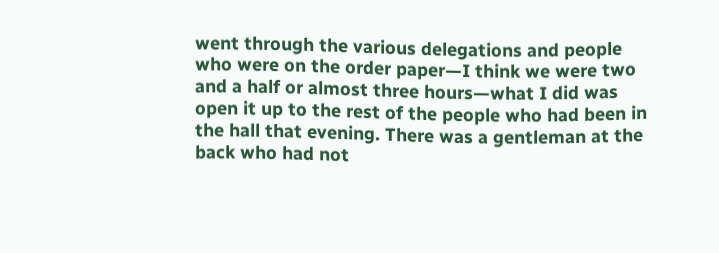went through the various delegations and people who were on the order paper—I think we were two and a half or almost three hours—what I did was open it up to the rest of the people who had been in the hall that evening. There was a gentleman at the back who had not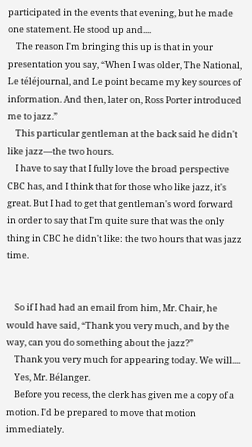participated in the events that evening, but he made one statement. He stood up and....
    The reason I'm bringing this up is that in your presentation you say, “When I was older, The National, Le téléjournal, and Le point became my key sources of information. And then, later on, Ross Porter introduced me to jazz.”
    This particular gentleman at the back said he didn't like jazz—the two hours.
    I have to say that I fully love the broad perspective CBC has, and I think that for those who like jazz, it's great. But I had to get that gentleman's word forward in order to say that I'm quite sure that was the only thing in CBC he didn't like: the two hours that was jazz time.


    So if I had had an email from him, Mr. Chair, he would have said, “Thank you very much, and by the way, can you do something about the jazz?”
    Thank you very much for appearing today. We will....
    Yes, Mr. Bélanger.
    Before you recess, the clerk has given me a copy of a motion. I'd be prepared to move that motion immediately.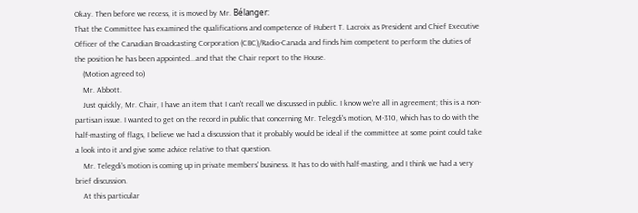Okay. Then before we recess, it is moved by Mr. Bélanger:
That the Committee has examined the qualifications and competence of Hubert T. Lacroix as President and Chief Executive Officer of the Canadian Broadcasting Corporation (CBC)/Radio-Canada and finds him competent to perform the duties of the position he has been appointed...and that the Chair report to the House.
    (Motion agreed to)
    Mr. Abbott.
    Just quickly, Mr. Chair, I have an item that I can't recall we discussed in public. I know we're all in agreement; this is a non-partisan issue. I wanted to get on the record in public that concerning Mr. Telegdi's motion, M-310, which has to do with the half-masting of flags, I believe we had a discussion that it probably would be ideal if the committee at some point could take a look into it and give some advice relative to that question.
    Mr. Telegdi's motion is coming up in private members' business. It has to do with half-masting, and I think we had a very brief discussion.
    At this particular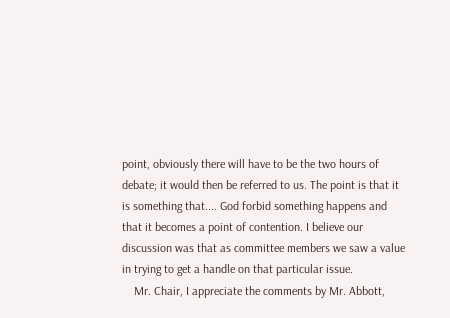point, obviously there will have to be the two hours of debate; it would then be referred to us. The point is that it is something that.... God forbid something happens and that it becomes a point of contention. I believe our discussion was that as committee members we saw a value in trying to get a handle on that particular issue.
    Mr. Chair, I appreciate the comments by Mr. Abbott,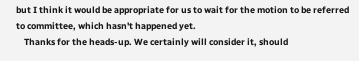but I think it would be appropriate for us to wait for the motion to be referred to committee, which hasn't happened yet.
    Thanks for the heads-up. We certainly will consider it, should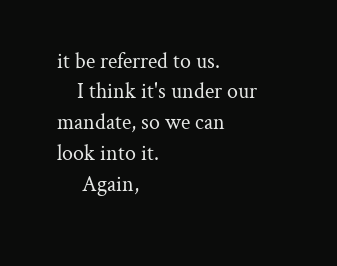it be referred to us.
    I think it's under our mandate, so we can look into it.
     Again,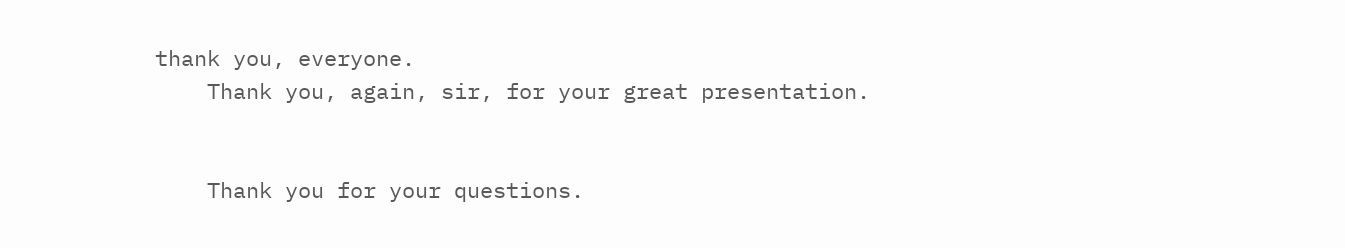thank you, everyone.
    Thank you, again, sir, for your great presentation.


    Thank you for your questions.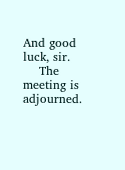And good luck, sir.
    The meeting is adjourned.